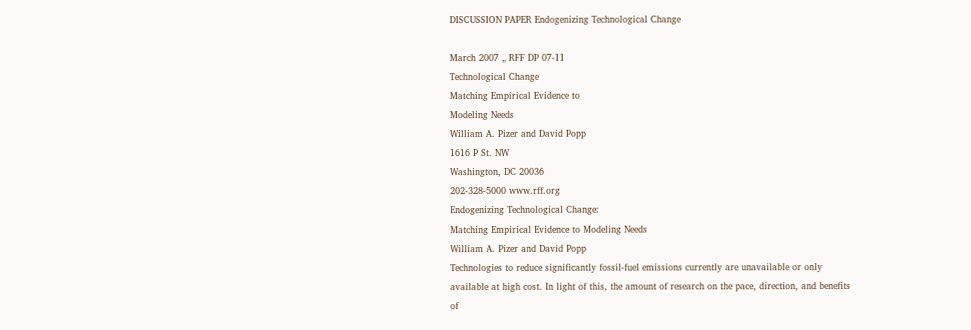DISCUSSION PAPER Endogenizing Technological Change

March 2007 „ RFF DP 07-11
Technological Change
Matching Empirical Evidence to
Modeling Needs
William A. Pizer and David Popp
1616 P St. NW
Washington, DC 20036
202-328-5000 www.rff.org
Endogenizing Technological Change:
Matching Empirical Evidence to Modeling Needs
William A. Pizer and David Popp
Technologies to reduce significantly fossil-fuel emissions currently are unavailable or only
available at high cost. In light of this, the amount of research on the pace, direction, and benefits of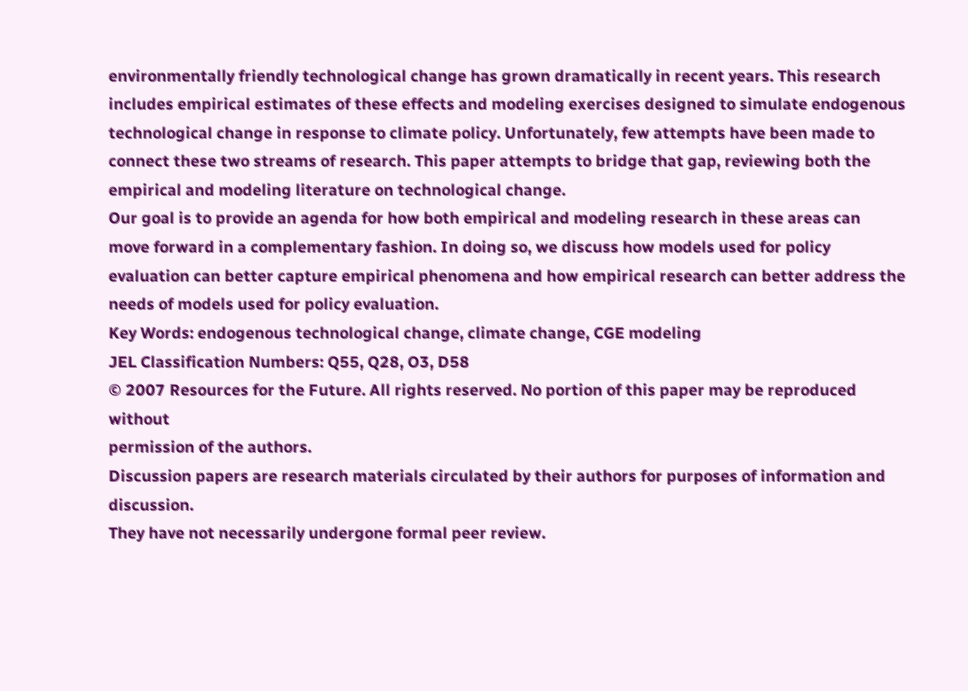environmentally friendly technological change has grown dramatically in recent years. This research
includes empirical estimates of these effects and modeling exercises designed to simulate endogenous
technological change in response to climate policy. Unfortunately, few attempts have been made to
connect these two streams of research. This paper attempts to bridge that gap, reviewing both the
empirical and modeling literature on technological change.
Our goal is to provide an agenda for how both empirical and modeling research in these areas can
move forward in a complementary fashion. In doing so, we discuss how models used for policy
evaluation can better capture empirical phenomena and how empirical research can better address the
needs of models used for policy evaluation.
Key Words: endogenous technological change, climate change, CGE modeling
JEL Classification Numbers: Q55, Q28, O3, D58
© 2007 Resources for the Future. All rights reserved. No portion of this paper may be reproduced without
permission of the authors.
Discussion papers are research materials circulated by their authors for purposes of information and discussion.
They have not necessarily undergone formal peer review.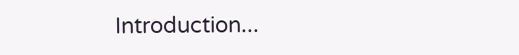Introduction...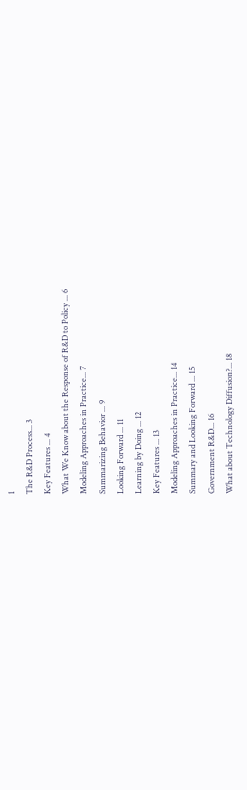1
The R&D Process... 3
Key Features ... 4
What We Know about the Response of R&D to Policy ... 6
Modeling Approaches in Practice... 7
Summarizing Behavior ... 9
Looking Forward ... 11
Learning by Doing ... 12
Key Features ... 13
Modeling Approaches in Practice... 14
Summary and Looking Forward ... 15
Government R&D... 16
What about Technology Diffusion?... 18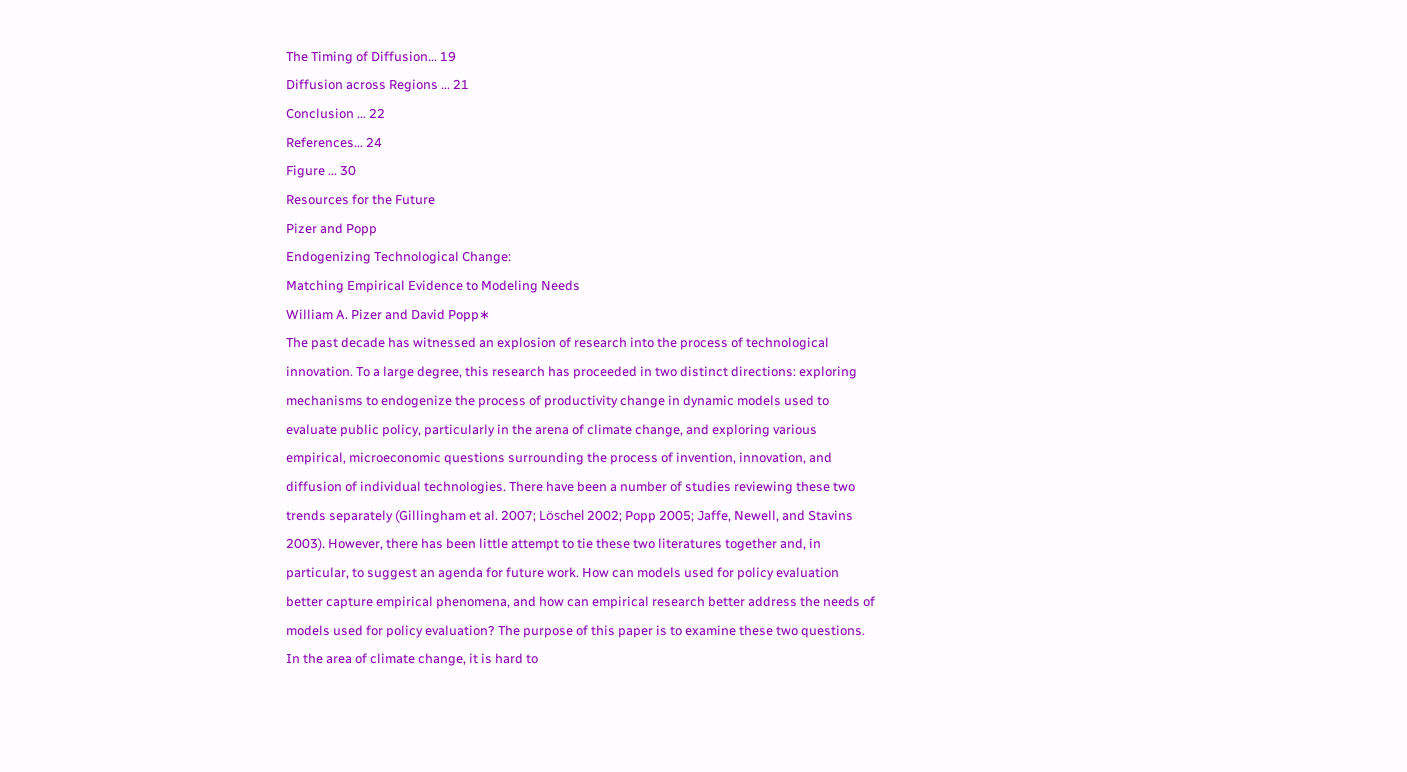The Timing of Diffusion... 19
Diffusion across Regions ... 21
Conclusion ... 22
References... 24
Figure ... 30
Resources for the Future
Pizer and Popp
Endogenizing Technological Change:
Matching Empirical Evidence to Modeling Needs
William A. Pizer and David Popp∗
The past decade has witnessed an explosion of research into the process of technological
innovation. To a large degree, this research has proceeded in two distinct directions: exploring
mechanisms to endogenize the process of productivity change in dynamic models used to
evaluate public policy, particularly in the arena of climate change, and exploring various
empirical, microeconomic questions surrounding the process of invention, innovation, and
diffusion of individual technologies. There have been a number of studies reviewing these two
trends separately (Gillingham et al. 2007; Löschel 2002; Popp 2005; Jaffe, Newell, and Stavins
2003). However, there has been little attempt to tie these two literatures together and, in
particular, to suggest an agenda for future work. How can models used for policy evaluation
better capture empirical phenomena, and how can empirical research better address the needs of
models used for policy evaluation? The purpose of this paper is to examine these two questions.
In the area of climate change, it is hard to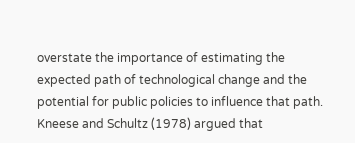overstate the importance of estimating the
expected path of technological change and the potential for public policies to influence that path.
Kneese and Schultz (1978) argued that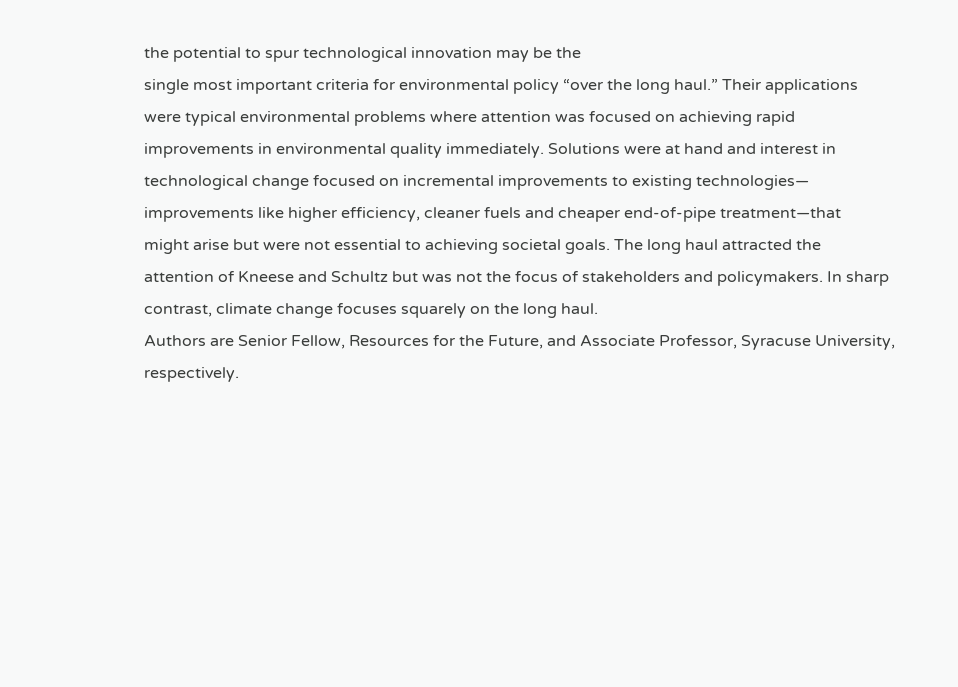the potential to spur technological innovation may be the
single most important criteria for environmental policy “over the long haul.” Their applications
were typical environmental problems where attention was focused on achieving rapid
improvements in environmental quality immediately. Solutions were at hand and interest in
technological change focused on incremental improvements to existing technologies—
improvements like higher efficiency, cleaner fuels and cheaper end-of-pipe treatment—that
might arise but were not essential to achieving societal goals. The long haul attracted the
attention of Kneese and Schultz but was not the focus of stakeholders and policymakers. In sharp
contrast, climate change focuses squarely on the long haul.
Authors are Senior Fellow, Resources for the Future, and Associate Professor, Syracuse University, respectively.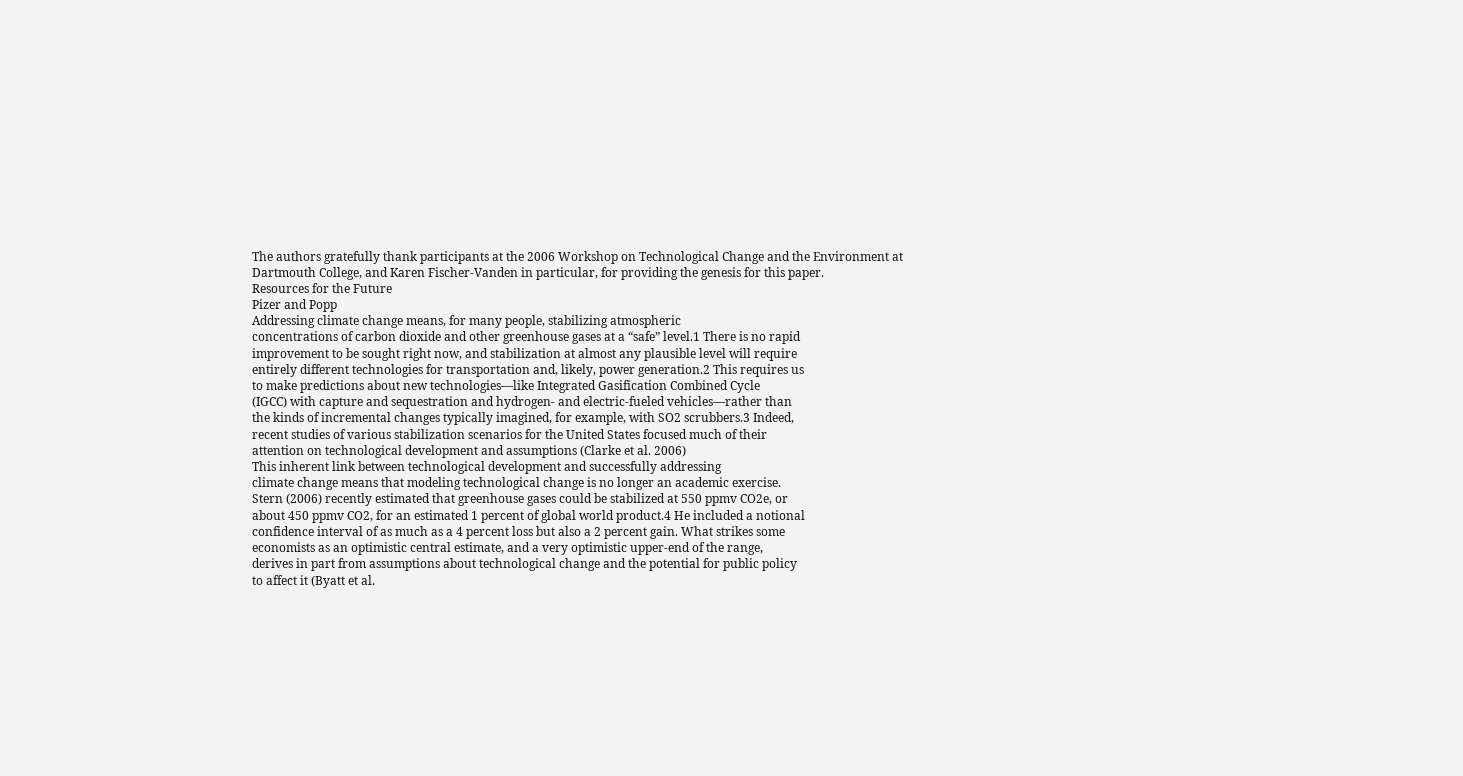The authors gratefully thank participants at the 2006 Workshop on Technological Change and the Environment at
Dartmouth College, and Karen Fischer-Vanden in particular, for providing the genesis for this paper.
Resources for the Future
Pizer and Popp
Addressing climate change means, for many people, stabilizing atmospheric
concentrations of carbon dioxide and other greenhouse gases at a “safe” level.1 There is no rapid
improvement to be sought right now, and stabilization at almost any plausible level will require
entirely different technologies for transportation and, likely, power generation.2 This requires us
to make predictions about new technologies—like Integrated Gasification Combined Cycle
(IGCC) with capture and sequestration and hydrogen- and electric-fueled vehicles—rather than
the kinds of incremental changes typically imagined, for example, with SO2 scrubbers.3 Indeed,
recent studies of various stabilization scenarios for the United States focused much of their
attention on technological development and assumptions (Clarke et al. 2006)
This inherent link between technological development and successfully addressing
climate change means that modeling technological change is no longer an academic exercise.
Stern (2006) recently estimated that greenhouse gases could be stabilized at 550 ppmv CO2e, or
about 450 ppmv CO2, for an estimated 1 percent of global world product.4 He included a notional
confidence interval of as much as a 4 percent loss but also a 2 percent gain. What strikes some
economists as an optimistic central estimate, and a very optimistic upper-end of the range,
derives in part from assumptions about technological change and the potential for public policy
to affect it (Byatt et al.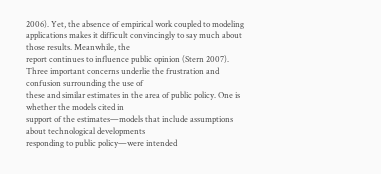2006). Yet, the absence of empirical work coupled to modeling
applications makes it difficult convincingly to say much about those results. Meanwhile, the
report continues to influence public opinion (Stern 2007).
Three important concerns underlie the frustration and confusion surrounding the use of
these and similar estimates in the area of public policy. One is whether the models cited in
support of the estimates—models that include assumptions about technological developments
responding to public policy—were intended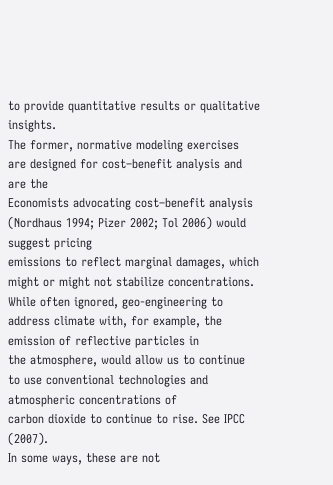to provide quantitative results or qualitative insights.
The former, normative modeling exercises are designed for cost–benefit analysis and are the
Economists advocating cost–benefit analysis (Nordhaus 1994; Pizer 2002; Tol 2006) would suggest pricing
emissions to reflect marginal damages, which might or might not stabilize concentrations.
While often ignored, geo-engineering to address climate with, for example, the emission of reflective particles in
the atmosphere, would allow us to continue to use conventional technologies and atmospheric concentrations of
carbon dioxide to continue to rise. See IPCC (2007).
In some ways, these are not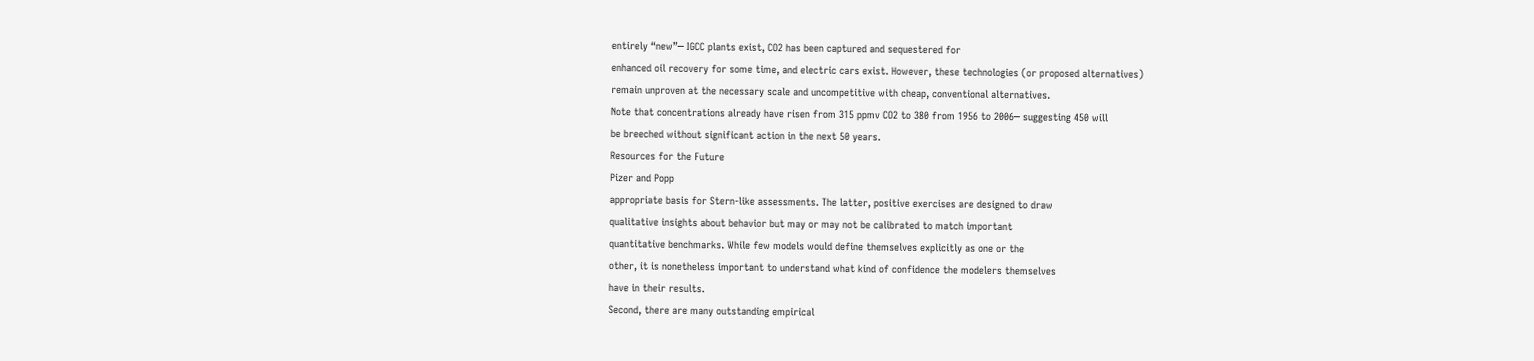entirely “new”─ IGCC plants exist, CO2 has been captured and sequestered for
enhanced oil recovery for some time, and electric cars exist. However, these technologies (or proposed alternatives)
remain unproven at the necessary scale and uncompetitive with cheap, conventional alternatives.
Note that concentrations already have risen from 315 ppmv CO2 to 380 from 1956 to 2006─ suggesting 450 will
be breeched without significant action in the next 50 years.
Resources for the Future
Pizer and Popp
appropriate basis for Stern-like assessments. The latter, positive exercises are designed to draw
qualitative insights about behavior but may or may not be calibrated to match important
quantitative benchmarks. While few models would define themselves explicitly as one or the
other, it is nonetheless important to understand what kind of confidence the modelers themselves
have in their results.
Second, there are many outstanding empirical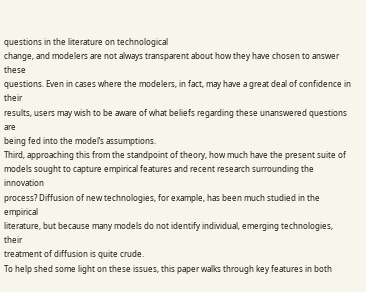questions in the literature on technological
change, and modelers are not always transparent about how they have chosen to answer these
questions. Even in cases where the modelers, in fact, may have a great deal of confidence in their
results, users may wish to be aware of what beliefs regarding these unanswered questions are
being fed into the model’s assumptions.
Third, approaching this from the standpoint of theory, how much have the present suite of
models sought to capture empirical features and recent research surrounding the innovation
process? Diffusion of new technologies, for example, has been much studied in the empirical
literature, but because many models do not identify individual, emerging technologies, their
treatment of diffusion is quite crude.
To help shed some light on these issues, this paper walks through key features in both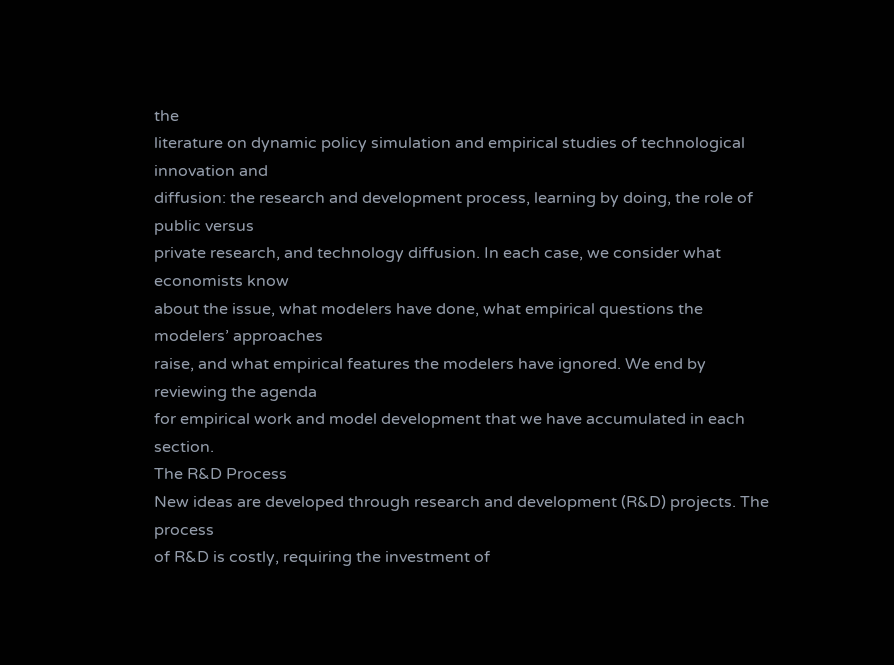the
literature on dynamic policy simulation and empirical studies of technological innovation and
diffusion: the research and development process, learning by doing, the role of public versus
private research, and technology diffusion. In each case, we consider what economists know
about the issue, what modelers have done, what empirical questions the modelers’ approaches
raise, and what empirical features the modelers have ignored. We end by reviewing the agenda
for empirical work and model development that we have accumulated in each section.
The R&D Process
New ideas are developed through research and development (R&D) projects. The process
of R&D is costly, requiring the investment of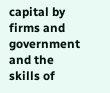capital by firms and government and the skills of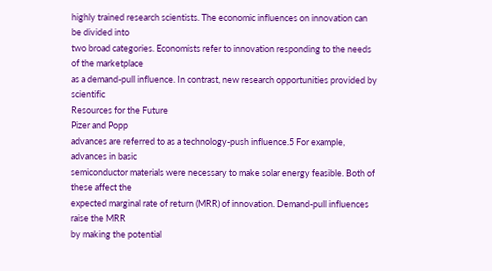highly trained research scientists. The economic influences on innovation can be divided into
two broad categories. Economists refer to innovation responding to the needs of the marketplace
as a demand-pull influence. In contrast, new research opportunities provided by scientific
Resources for the Future
Pizer and Popp
advances are referred to as a technology-push influence.5 For example, advances in basic
semiconductor materials were necessary to make solar energy feasible. Both of these affect the
expected marginal rate of return (MRR) of innovation. Demand-pull influences raise the MRR
by making the potential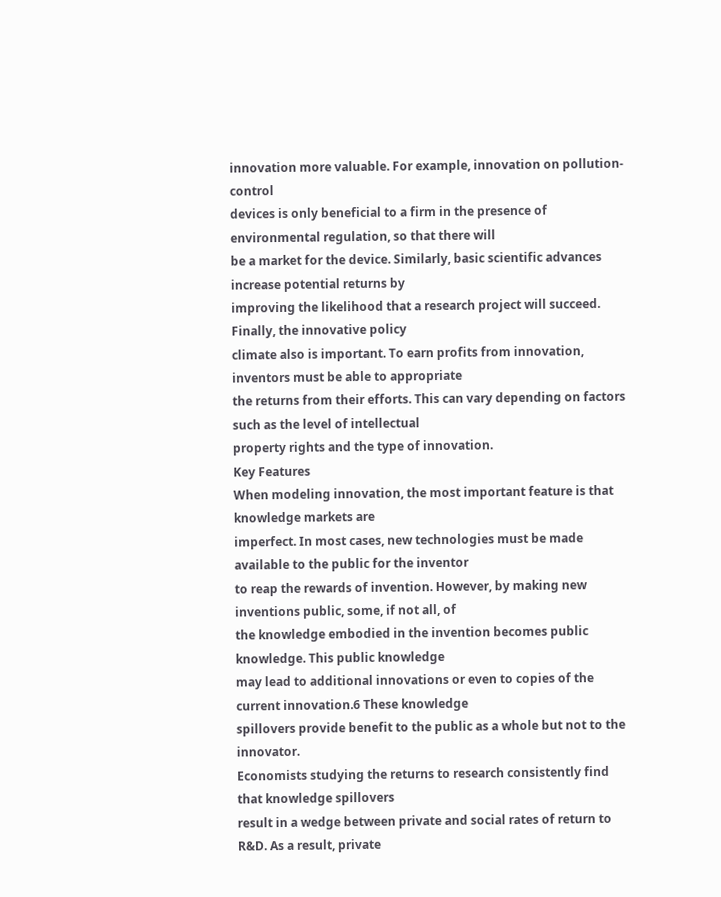innovation more valuable. For example, innovation on pollution-control
devices is only beneficial to a firm in the presence of environmental regulation, so that there will
be a market for the device. Similarly, basic scientific advances increase potential returns by
improving the likelihood that a research project will succeed. Finally, the innovative policy
climate also is important. To earn profits from innovation, inventors must be able to appropriate
the returns from their efforts. This can vary depending on factors such as the level of intellectual
property rights and the type of innovation.
Key Features
When modeling innovation, the most important feature is that knowledge markets are
imperfect. In most cases, new technologies must be made available to the public for the inventor
to reap the rewards of invention. However, by making new inventions public, some, if not all, of
the knowledge embodied in the invention becomes public knowledge. This public knowledge
may lead to additional innovations or even to copies of the current innovation.6 These knowledge
spillovers provide benefit to the public as a whole but not to the innovator.
Economists studying the returns to research consistently find that knowledge spillovers
result in a wedge between private and social rates of return to R&D. As a result, private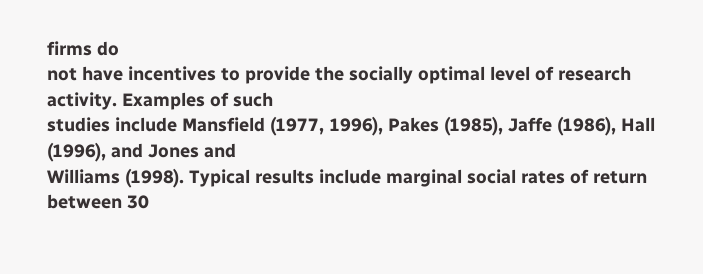firms do
not have incentives to provide the socially optimal level of research activity. Examples of such
studies include Mansfield (1977, 1996), Pakes (1985), Jaffe (1986), Hall (1996), and Jones and
Williams (1998). Typical results include marginal social rates of return between 30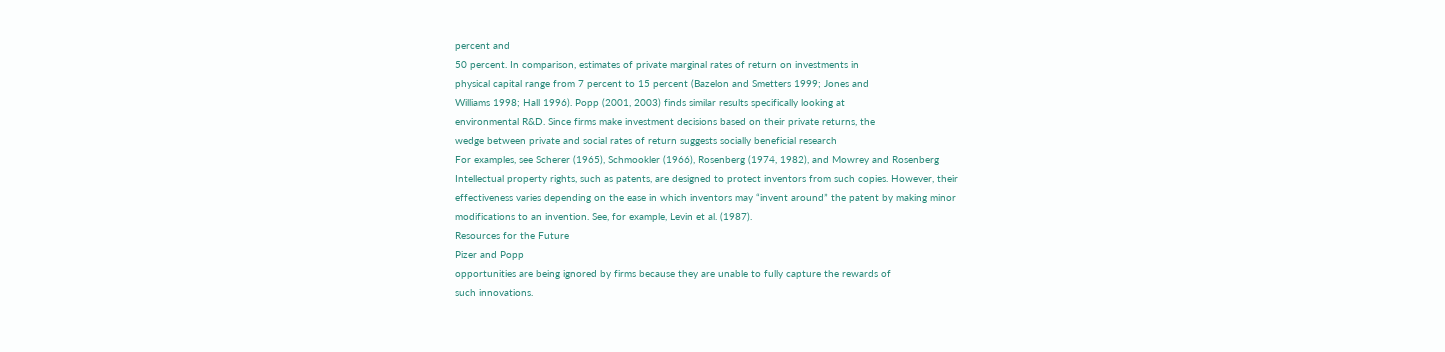percent and
50 percent. In comparison, estimates of private marginal rates of return on investments in
physical capital range from 7 percent to 15 percent (Bazelon and Smetters 1999; Jones and
Williams 1998; Hall 1996). Popp (2001, 2003) finds similar results specifically looking at
environmental R&D. Since firms make investment decisions based on their private returns, the
wedge between private and social rates of return suggests socially beneficial research
For examples, see Scherer (1965), Schmookler (1966), Rosenberg (1974, 1982), and Mowrey and Rosenberg
Intellectual property rights, such as patents, are designed to protect inventors from such copies. However, their
effectiveness varies depending on the ease in which inventors may “invent around” the patent by making minor
modifications to an invention. See, for example, Levin et al. (1987).
Resources for the Future
Pizer and Popp
opportunities are being ignored by firms because they are unable to fully capture the rewards of
such innovations.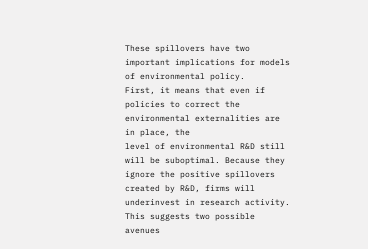These spillovers have two important implications for models of environmental policy.
First, it means that even if policies to correct the environmental externalities are in place, the
level of environmental R&D still will be suboptimal. Because they ignore the positive spillovers
created by R&D, firms will underinvest in research activity. This suggests two possible avenues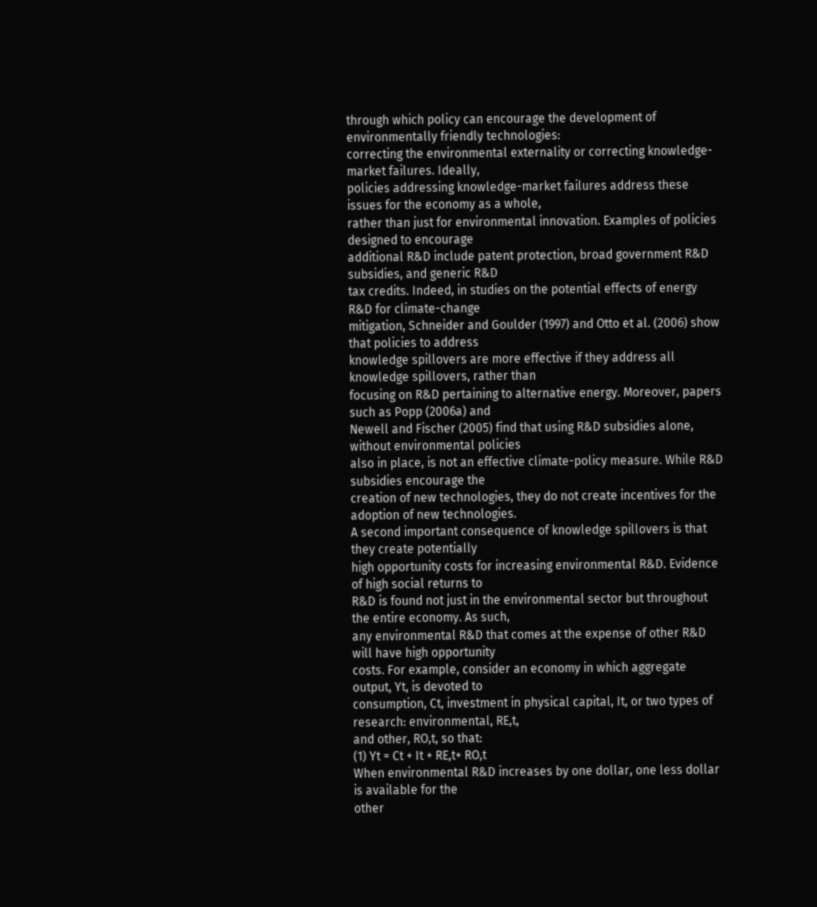through which policy can encourage the development of environmentally friendly technologies:
correcting the environmental externality or correcting knowledge-market failures. Ideally,
policies addressing knowledge-market failures address these issues for the economy as a whole,
rather than just for environmental innovation. Examples of policies designed to encourage
additional R&D include patent protection, broad government R&D subsidies, and generic R&D
tax credits. Indeed, in studies on the potential effects of energy R&D for climate-change
mitigation, Schneider and Goulder (1997) and Otto et al. (2006) show that policies to address
knowledge spillovers are more effective if they address all knowledge spillovers, rather than
focusing on R&D pertaining to alternative energy. Moreover, papers such as Popp (2006a) and
Newell and Fischer (2005) find that using R&D subsidies alone, without environmental policies
also in place, is not an effective climate-policy measure. While R&D subsidies encourage the
creation of new technologies, they do not create incentives for the adoption of new technologies.
A second important consequence of knowledge spillovers is that they create potentially
high opportunity costs for increasing environmental R&D. Evidence of high social returns to
R&D is found not just in the environmental sector but throughout the entire economy. As such,
any environmental R&D that comes at the expense of other R&D will have high opportunity
costs. For example, consider an economy in which aggregate output, Yt, is devoted to
consumption, Ct, investment in physical capital, It, or two types of research: environmental, RE,t,
and other, RO,t, so that:
(1) Yt = Ct + It + RE,t+ RO,t
When environmental R&D increases by one dollar, one less dollar is available for the
other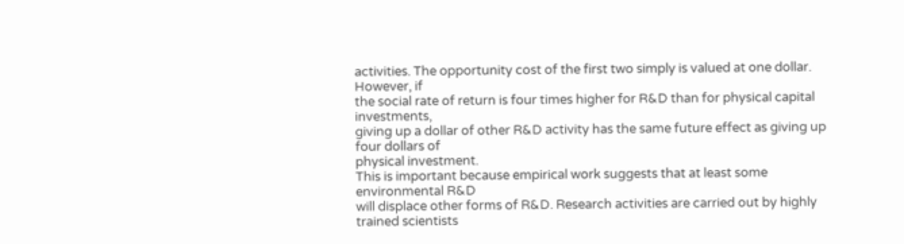activities. The opportunity cost of the first two simply is valued at one dollar. However, if
the social rate of return is four times higher for R&D than for physical capital investments,
giving up a dollar of other R&D activity has the same future effect as giving up four dollars of
physical investment.
This is important because empirical work suggests that at least some environmental R&D
will displace other forms of R&D. Research activities are carried out by highly trained scientists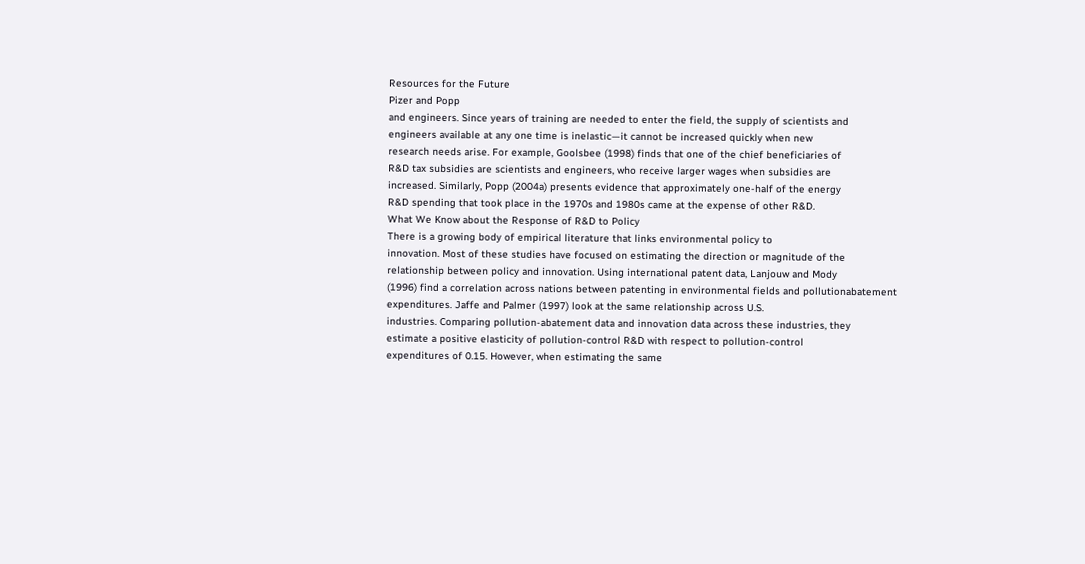Resources for the Future
Pizer and Popp
and engineers. Since years of training are needed to enter the field, the supply of scientists and
engineers available at any one time is inelastic—it cannot be increased quickly when new
research needs arise. For example, Goolsbee (1998) finds that one of the chief beneficiaries of
R&D tax subsidies are scientists and engineers, who receive larger wages when subsidies are
increased. Similarly, Popp (2004a) presents evidence that approximately one-half of the energy
R&D spending that took place in the 1970s and 1980s came at the expense of other R&D.
What We Know about the Response of R&D to Policy
There is a growing body of empirical literature that links environmental policy to
innovation. Most of these studies have focused on estimating the direction or magnitude of the
relationship between policy and innovation. Using international patent data, Lanjouw and Mody
(1996) find a correlation across nations between patenting in environmental fields and pollutionabatement expenditures. Jaffe and Palmer (1997) look at the same relationship across U.S.
industries. Comparing pollution-abatement data and innovation data across these industries, they
estimate a positive elasticity of pollution-control R&D with respect to pollution-control
expenditures of 0.15. However, when estimating the same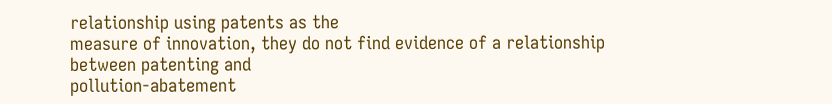relationship using patents as the
measure of innovation, they do not find evidence of a relationship between patenting and
pollution-abatement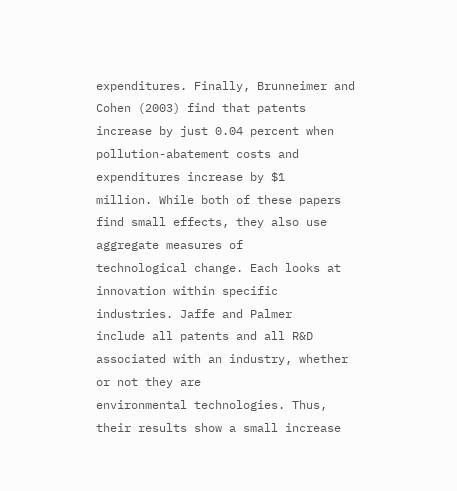expenditures. Finally, Brunneimer and Cohen (2003) find that patents
increase by just 0.04 percent when pollution-abatement costs and expenditures increase by $1
million. While both of these papers find small effects, they also use aggregate measures of
technological change. Each looks at innovation within specific industries. Jaffe and Palmer
include all patents and all R&D associated with an industry, whether or not they are
environmental technologies. Thus, their results show a small increase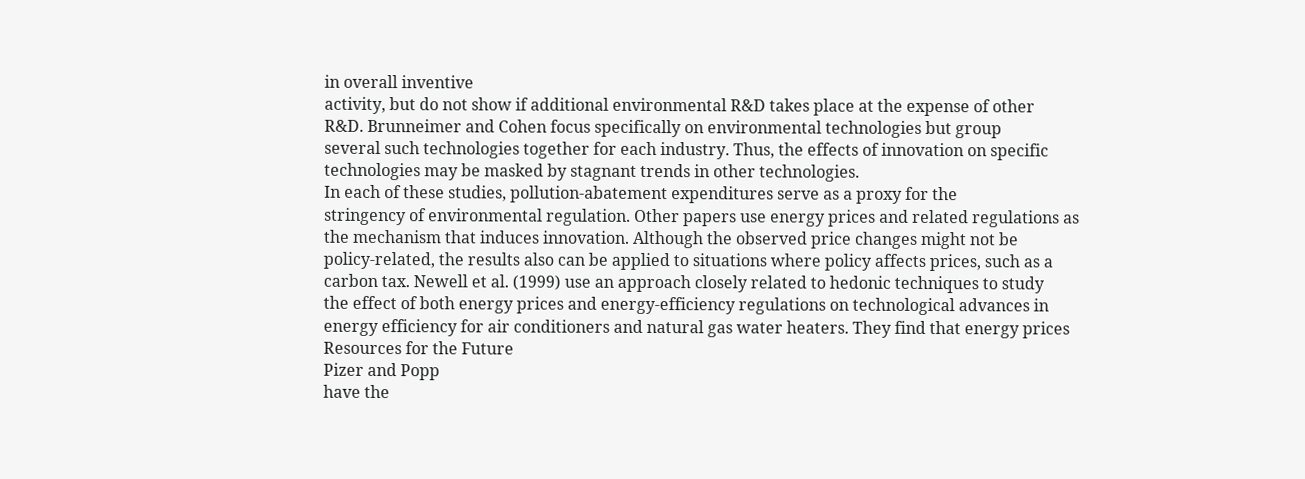in overall inventive
activity, but do not show if additional environmental R&D takes place at the expense of other
R&D. Brunneimer and Cohen focus specifically on environmental technologies but group
several such technologies together for each industry. Thus, the effects of innovation on specific
technologies may be masked by stagnant trends in other technologies.
In each of these studies, pollution-abatement expenditures serve as a proxy for the
stringency of environmental regulation. Other papers use energy prices and related regulations as
the mechanism that induces innovation. Although the observed price changes might not be
policy-related, the results also can be applied to situations where policy affects prices, such as a
carbon tax. Newell et al. (1999) use an approach closely related to hedonic techniques to study
the effect of both energy prices and energy-efficiency regulations on technological advances in
energy efficiency for air conditioners and natural gas water heaters. They find that energy prices
Resources for the Future
Pizer and Popp
have the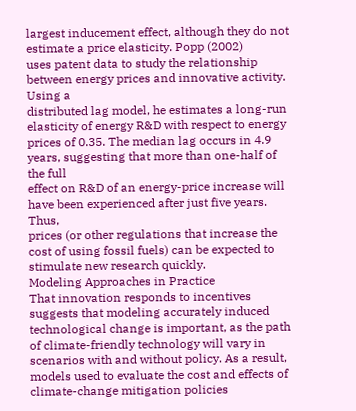largest inducement effect, although they do not estimate a price elasticity. Popp (2002)
uses patent data to study the relationship between energy prices and innovative activity. Using a
distributed lag model, he estimates a long-run elasticity of energy R&D with respect to energy
prices of 0.35. The median lag occurs in 4.9 years, suggesting that more than one-half of the full
effect on R&D of an energy-price increase will have been experienced after just five years. Thus,
prices (or other regulations that increase the cost of using fossil fuels) can be expected to
stimulate new research quickly.
Modeling Approaches in Practice
That innovation responds to incentives suggests that modeling accurately induced
technological change is important, as the path of climate-friendly technology will vary in
scenarios with and without policy. As a result, models used to evaluate the cost and effects of
climate-change mitigation policies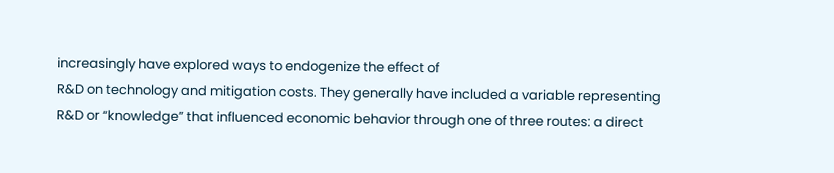increasingly have explored ways to endogenize the effect of
R&D on technology and mitigation costs. They generally have included a variable representing
R&D or “knowledge” that influenced economic behavior through one of three routes: a direct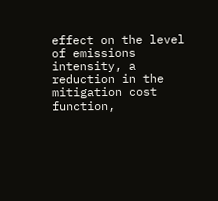effect on the level of emissions intensity, a reduction in the mitigation cost function,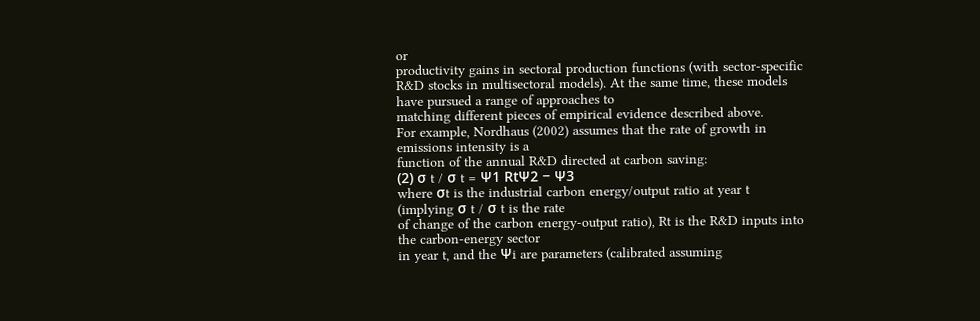or
productivity gains in sectoral production functions (with sector-specific R&D stocks in multisectoral models). At the same time, these models have pursued a range of approaches to
matching different pieces of empirical evidence described above.
For example, Nordhaus (2002) assumes that the rate of growth in emissions intensity is a
function of the annual R&D directed at carbon saving:
(2) σ t / σ t = Ψ1 RtΨ2 − Ψ3
where σt is the industrial carbon energy/output ratio at year t (implying σ t / σ t is the rate
of change of the carbon energy-output ratio), Rt is the R&D inputs into the carbon-energy sector
in year t, and the Ψi are parameters (calibrated assuming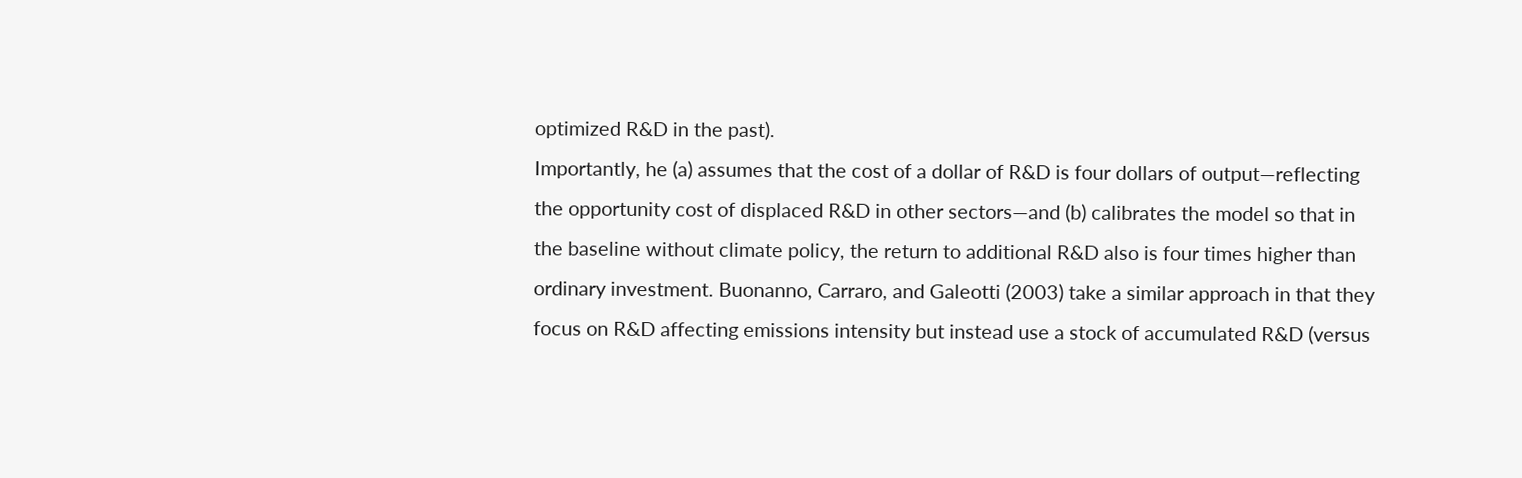optimized R&D in the past).
Importantly, he (a) assumes that the cost of a dollar of R&D is four dollars of output—reflecting
the opportunity cost of displaced R&D in other sectors—and (b) calibrates the model so that in
the baseline without climate policy, the return to additional R&D also is four times higher than
ordinary investment. Buonanno, Carraro, and Galeotti (2003) take a similar approach in that they
focus on R&D affecting emissions intensity but instead use a stock of accumulated R&D (versus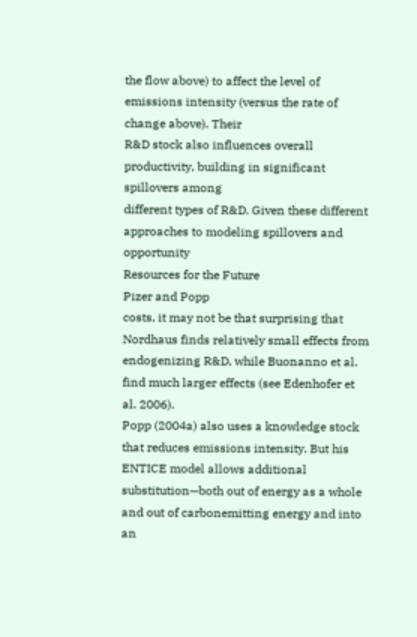the flow above) to affect the level of emissions intensity (versus the rate of change above). Their
R&D stock also influences overall productivity, building in significant spillovers among
different types of R&D. Given these different approaches to modeling spillovers and opportunity
Resources for the Future
Pizer and Popp
costs, it may not be that surprising that Nordhaus finds relatively small effects from
endogenizing R&D, while Buonanno et al. find much larger effects (see Edenhofer et al. 2006).
Popp (2004a) also uses a knowledge stock that reduces emissions intensity. But his
ENTICE model allows additional substitution—both out of energy as a whole and out of carbonemitting energy and into an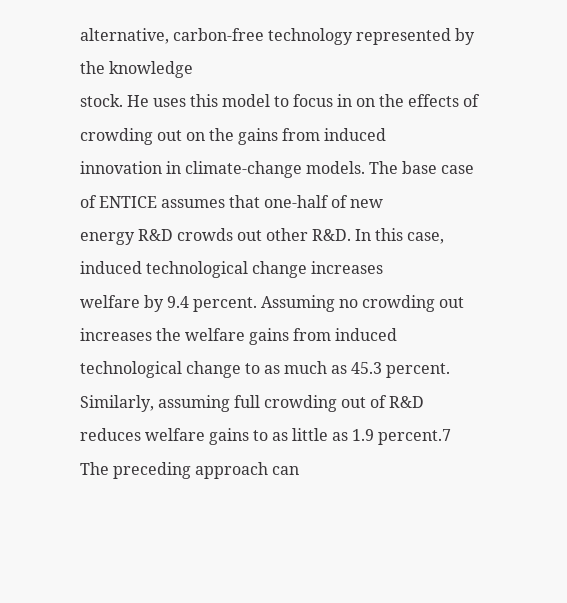alternative, carbon-free technology represented by the knowledge
stock. He uses this model to focus in on the effects of crowding out on the gains from induced
innovation in climate-change models. The base case of ENTICE assumes that one-half of new
energy R&D crowds out other R&D. In this case, induced technological change increases
welfare by 9.4 percent. Assuming no crowding out increases the welfare gains from induced
technological change to as much as 45.3 percent. Similarly, assuming full crowding out of R&D
reduces welfare gains to as little as 1.9 percent.7
The preceding approach can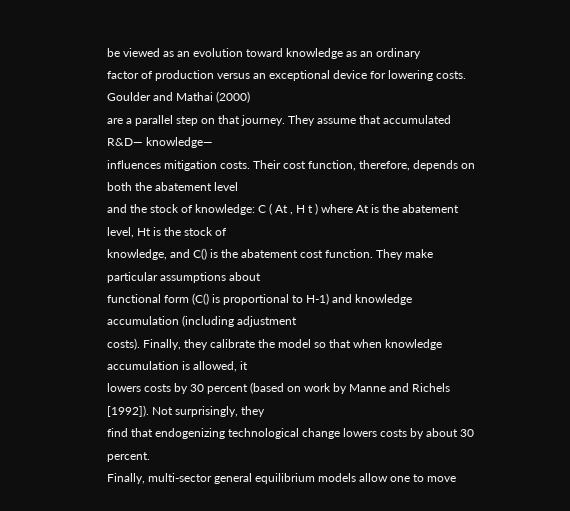be viewed as an evolution toward knowledge as an ordinary
factor of production versus an exceptional device for lowering costs. Goulder and Mathai (2000)
are a parallel step on that journey. They assume that accumulated R&D— knowledge—
influences mitigation costs. Their cost function, therefore, depends on both the abatement level
and the stock of knowledge: C ( At , H t ) where At is the abatement level, Ht is the stock of
knowledge, and C() is the abatement cost function. They make particular assumptions about
functional form (C() is proportional to H-1) and knowledge accumulation (including adjustment
costs). Finally, they calibrate the model so that when knowledge accumulation is allowed, it
lowers costs by 30 percent (based on work by Manne and Richels [1992]). Not surprisingly, they
find that endogenizing technological change lowers costs by about 30 percent.
Finally, multi-sector general equilibrium models allow one to move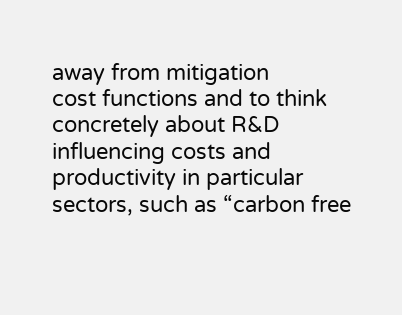away from mitigation
cost functions and to think concretely about R&D influencing costs and productivity in particular
sectors, such as “carbon free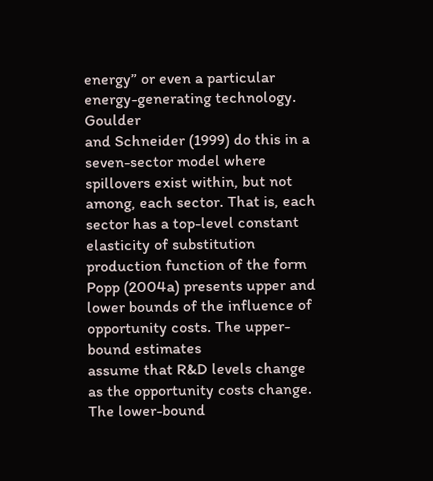energy” or even a particular energy-generating technology. Goulder
and Schneider (1999) do this in a seven-sector model where spillovers exist within, but not
among, each sector. That is, each sector has a top-level constant elasticity of substitution
production function of the form
Popp (2004a) presents upper and lower bounds of the influence of opportunity costs. The upper-bound estimates
assume that R&D levels change as the opportunity costs change. The lower-bound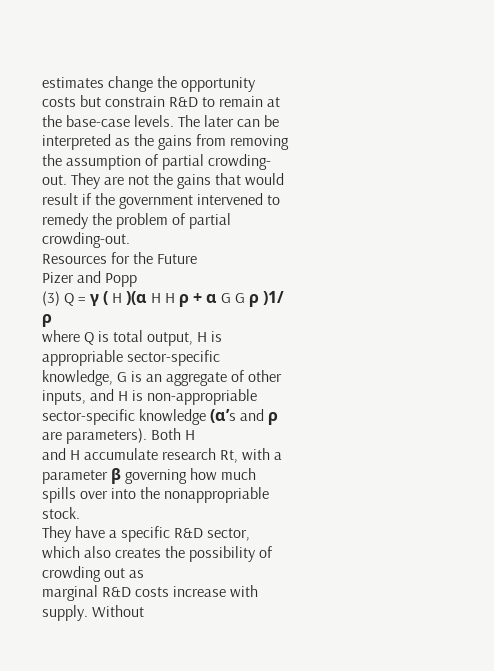estimates change the opportunity
costs but constrain R&D to remain at the base-case levels. The later can be interpreted as the gains from removing
the assumption of partial crowding-out. They are not the gains that would result if the government intervened to
remedy the problem of partial crowding-out.
Resources for the Future
Pizer and Popp
(3) Q = γ ( H )(α H H ρ + α G G ρ )1/ ρ
where Q is total output, H is appropriable sector-specific knowledge, G is an aggregate of other
inputs, and H is non-appropriable sector-specific knowledge (α’s and ρ are parameters). Both H
and H accumulate research Rt, with a parameter β governing how much spills over into the nonappropriable stock.
They have a specific R&D sector, which also creates the possibility of crowding out as
marginal R&D costs increase with supply. Without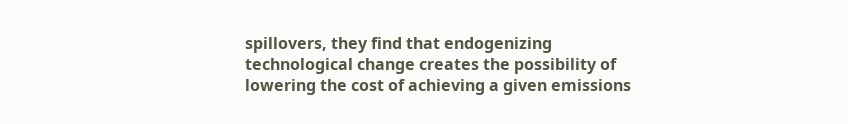spillovers, they find that endogenizing
technological change creates the possibility of lowering the cost of achieving a given emissions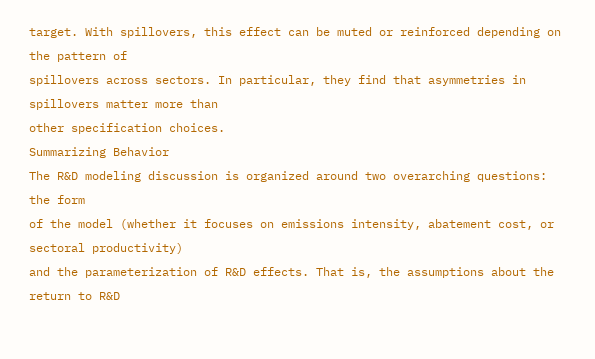target. With spillovers, this effect can be muted or reinforced depending on the pattern of
spillovers across sectors. In particular, they find that asymmetries in spillovers matter more than
other specification choices.
Summarizing Behavior
The R&D modeling discussion is organized around two overarching questions: the form
of the model (whether it focuses on emissions intensity, abatement cost, or sectoral productivity)
and the parameterization of R&D effects. That is, the assumptions about the return to R&D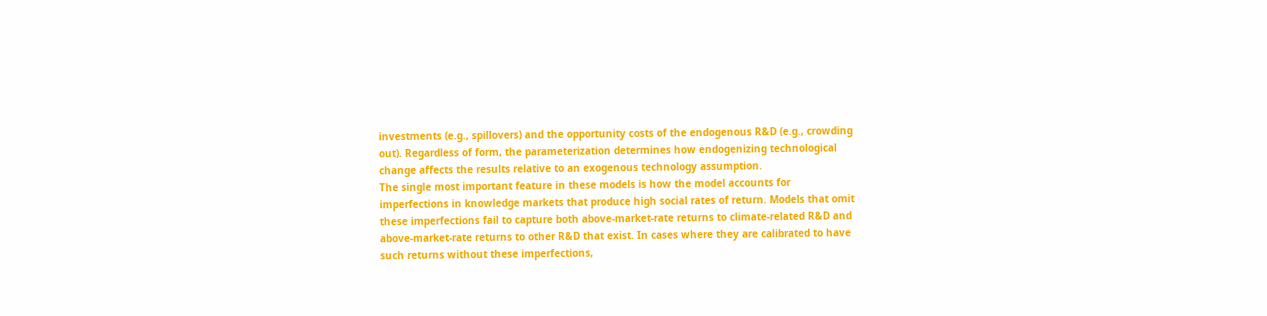investments (e.g., spillovers) and the opportunity costs of the endogenous R&D (e.g., crowding
out). Regardless of form, the parameterization determines how endogenizing technological
change affects the results relative to an exogenous technology assumption.
The single most important feature in these models is how the model accounts for
imperfections in knowledge markets that produce high social rates of return. Models that omit
these imperfections fail to capture both above-market-rate returns to climate-related R&D and
above-market-rate returns to other R&D that exist. In cases where they are calibrated to have
such returns without these imperfections,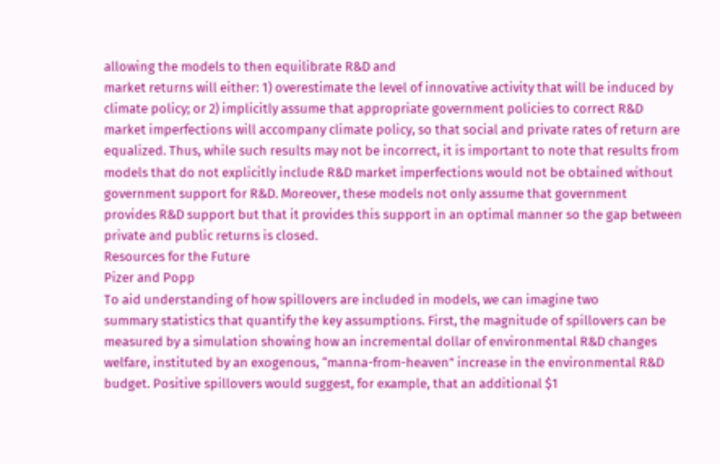allowing the models to then equilibrate R&D and
market returns will either: 1) overestimate the level of innovative activity that will be induced by
climate policy; or 2) implicitly assume that appropriate government policies to correct R&D
market imperfections will accompany climate policy, so that social and private rates of return are
equalized. Thus, while such results may not be incorrect, it is important to note that results from
models that do not explicitly include R&D market imperfections would not be obtained without
government support for R&D. Moreover, these models not only assume that government
provides R&D support but that it provides this support in an optimal manner so the gap between
private and public returns is closed.
Resources for the Future
Pizer and Popp
To aid understanding of how spillovers are included in models, we can imagine two
summary statistics that quantify the key assumptions. First, the magnitude of spillovers can be
measured by a simulation showing how an incremental dollar of environmental R&D changes
welfare, instituted by an exogenous, “manna-from-heaven” increase in the environmental R&D
budget. Positive spillovers would suggest, for example, that an additional $1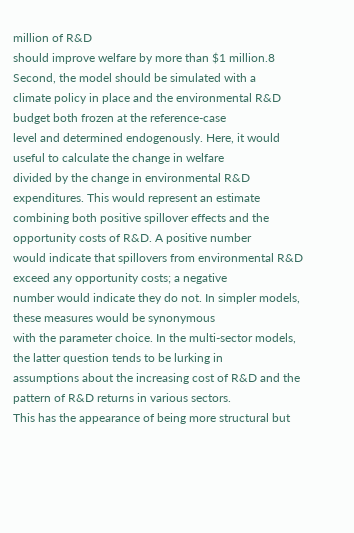million of R&D
should improve welfare by more than $1 million.8 Second, the model should be simulated with a
climate policy in place and the environmental R&D budget both frozen at the reference-case
level and determined endogenously. Here, it would useful to calculate the change in welfare
divided by the change in environmental R&D expenditures. This would represent an estimate
combining both positive spillover effects and the opportunity costs of R&D. A positive number
would indicate that spillovers from environmental R&D exceed any opportunity costs; a negative
number would indicate they do not. In simpler models, these measures would be synonymous
with the parameter choice. In the multi-sector models, the latter question tends to be lurking in
assumptions about the increasing cost of R&D and the pattern of R&D returns in various sectors.
This has the appearance of being more structural but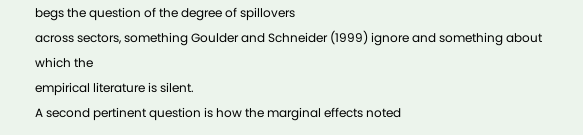begs the question of the degree of spillovers
across sectors, something Goulder and Schneider (1999) ignore and something about which the
empirical literature is silent.
A second pertinent question is how the marginal effects noted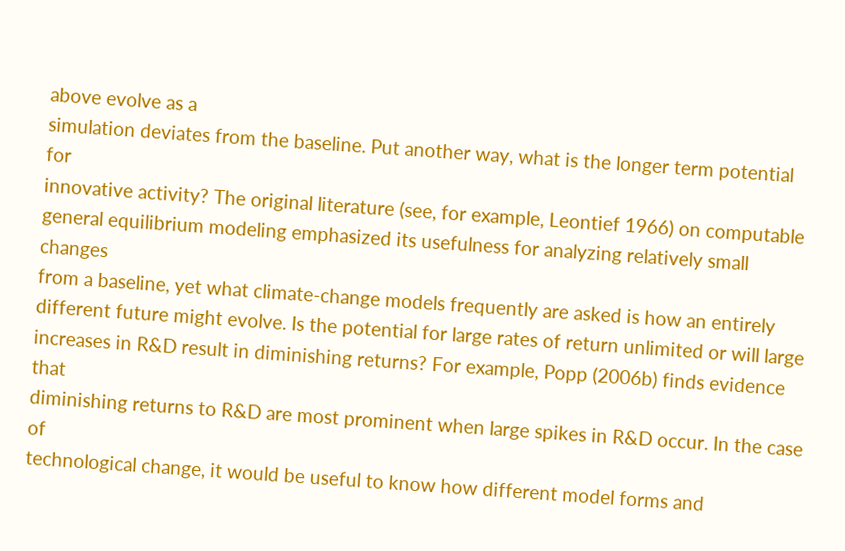above evolve as a
simulation deviates from the baseline. Put another way, what is the longer term potential for
innovative activity? The original literature (see, for example, Leontief 1966) on computable
general equilibrium modeling emphasized its usefulness for analyzing relatively small changes
from a baseline, yet what climate-change models frequently are asked is how an entirely
different future might evolve. Is the potential for large rates of return unlimited or will large
increases in R&D result in diminishing returns? For example, Popp (2006b) finds evidence that
diminishing returns to R&D are most prominent when large spikes in R&D occur. In the case of
technological change, it would be useful to know how different model forms and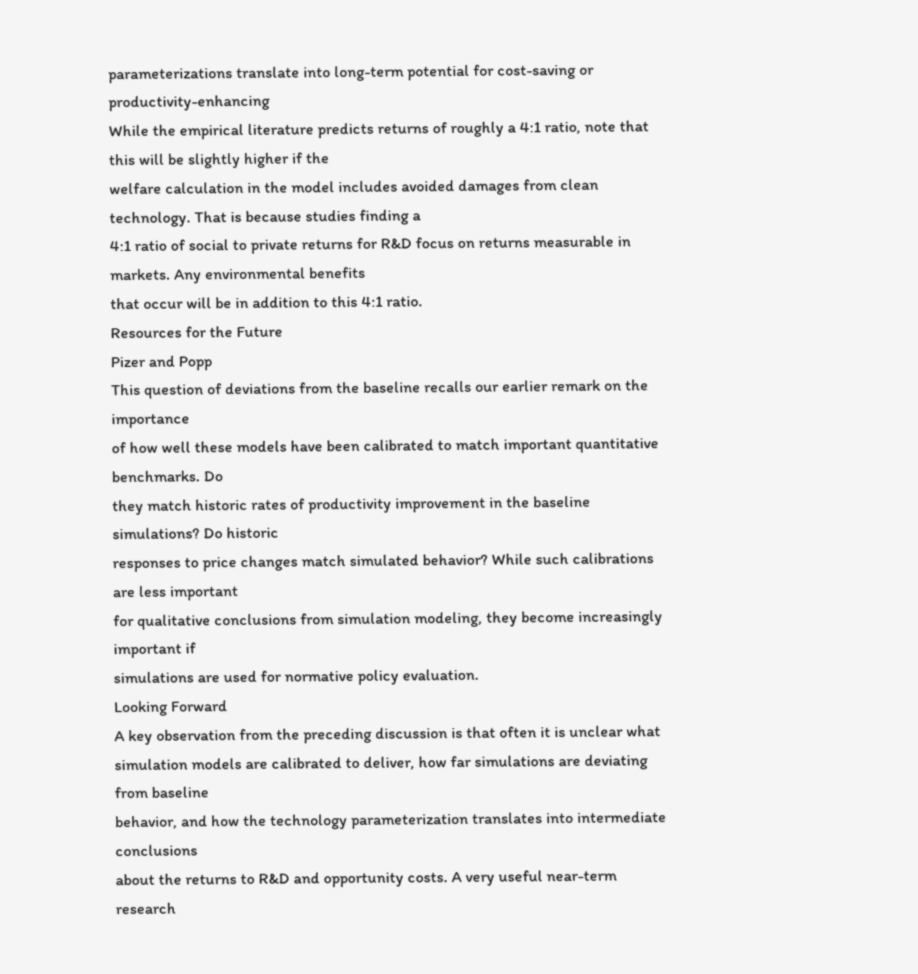parameterizations translate into long-term potential for cost-saving or productivity-enhancing
While the empirical literature predicts returns of roughly a 4:1 ratio, note that this will be slightly higher if the
welfare calculation in the model includes avoided damages from clean technology. That is because studies finding a
4:1 ratio of social to private returns for R&D focus on returns measurable in markets. Any environmental benefits
that occur will be in addition to this 4:1 ratio.
Resources for the Future
Pizer and Popp
This question of deviations from the baseline recalls our earlier remark on the importance
of how well these models have been calibrated to match important quantitative benchmarks. Do
they match historic rates of productivity improvement in the baseline simulations? Do historic
responses to price changes match simulated behavior? While such calibrations are less important
for qualitative conclusions from simulation modeling, they become increasingly important if
simulations are used for normative policy evaluation.
Looking Forward
A key observation from the preceding discussion is that often it is unclear what
simulation models are calibrated to deliver, how far simulations are deviating from baseline
behavior, and how the technology parameterization translates into intermediate conclusions
about the returns to R&D and opportunity costs. A very useful near-term research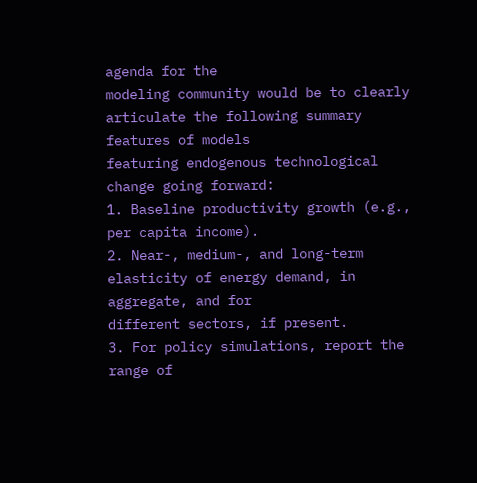agenda for the
modeling community would be to clearly articulate the following summary features of models
featuring endogenous technological change going forward:
1. Baseline productivity growth (e.g., per capita income).
2. Near-, medium-, and long-term elasticity of energy demand, in aggregate, and for
different sectors, if present.
3. For policy simulations, report the range of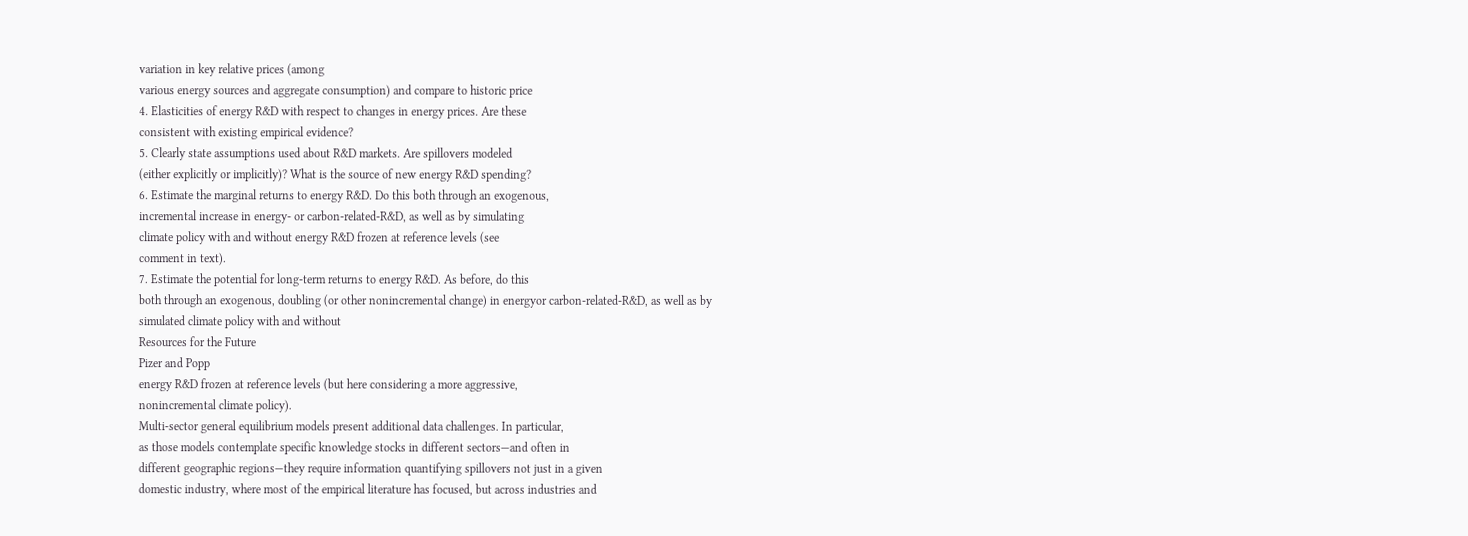variation in key relative prices (among
various energy sources and aggregate consumption) and compare to historic price
4. Elasticities of energy R&D with respect to changes in energy prices. Are these
consistent with existing empirical evidence?
5. Clearly state assumptions used about R&D markets. Are spillovers modeled
(either explicitly or implicitly)? What is the source of new energy R&D spending?
6. Estimate the marginal returns to energy R&D. Do this both through an exogenous,
incremental increase in energy- or carbon-related-R&D, as well as by simulating
climate policy with and without energy R&D frozen at reference levels (see
comment in text).
7. Estimate the potential for long-term returns to energy R&D. As before, do this
both through an exogenous, doubling (or other nonincremental change) in energyor carbon-related-R&D, as well as by simulated climate policy with and without
Resources for the Future
Pizer and Popp
energy R&D frozen at reference levels (but here considering a more aggressive,
nonincremental climate policy).
Multi-sector general equilibrium models present additional data challenges. In particular,
as those models contemplate specific knowledge stocks in different sectors—and often in
different geographic regions—they require information quantifying spillovers not just in a given
domestic industry, where most of the empirical literature has focused, but across industries and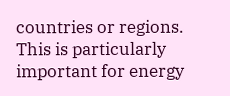countries or regions. This is particularly important for energy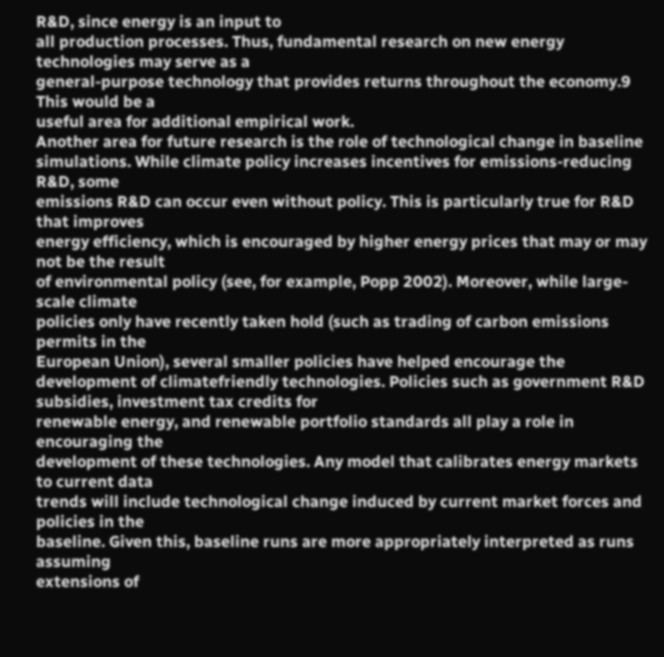R&D, since energy is an input to
all production processes. Thus, fundamental research on new energy technologies may serve as a
general-purpose technology that provides returns throughout the economy.9 This would be a
useful area for additional empirical work.
Another area for future research is the role of technological change in baseline
simulations. While climate policy increases incentives for emissions-reducing R&D, some
emissions R&D can occur even without policy. This is particularly true for R&D that improves
energy efficiency, which is encouraged by higher energy prices that may or may not be the result
of environmental policy (see, for example, Popp 2002). Moreover, while large-scale climate
policies only have recently taken hold (such as trading of carbon emissions permits in the
European Union), several smaller policies have helped encourage the development of climatefriendly technologies. Policies such as government R&D subsidies, investment tax credits for
renewable energy, and renewable portfolio standards all play a role in encouraging the
development of these technologies. Any model that calibrates energy markets to current data
trends will include technological change induced by current market forces and policies in the
baseline. Given this, baseline runs are more appropriately interpreted as runs assuming
extensions of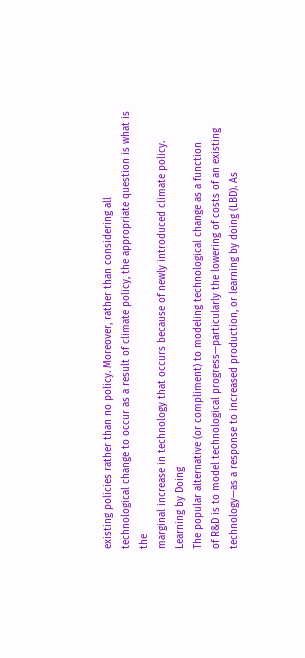existing policies rather than no policy. Moreover, rather than considering all
technological change to occur as a result of climate policy, the appropriate question is what is the
marginal increase in technology that occurs because of newly introduced climate policy.
Learning by Doing
The popular alternative (or compliment) to modeling technological change as a function
of R&D is to model technological progress—particularly the lowering of costs of an existing
technology—as a response to increased production, or learning by doing (LBD). As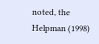noted, the
Helpman (1998)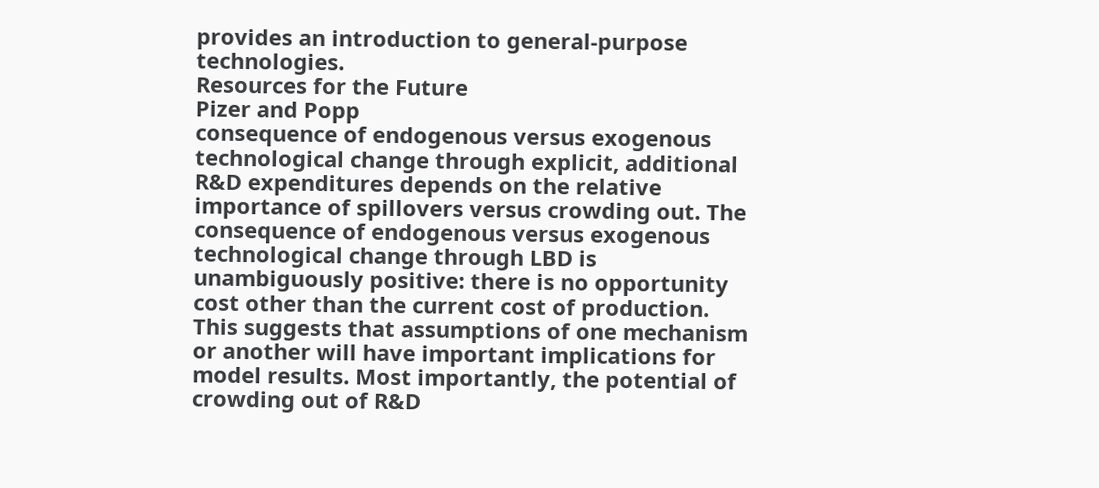provides an introduction to general-purpose technologies.
Resources for the Future
Pizer and Popp
consequence of endogenous versus exogenous technological change through explicit, additional
R&D expenditures depends on the relative importance of spillovers versus crowding out. The
consequence of endogenous versus exogenous technological change through LBD is
unambiguously positive: there is no opportunity cost other than the current cost of production.
This suggests that assumptions of one mechanism or another will have important implications for
model results. Most importantly, the potential of crowding out of R&D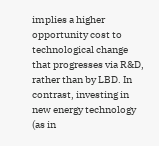implies a higher
opportunity cost to technological change that progresses via R&D, rather than by LBD. In
contrast, investing in new energy technology (as in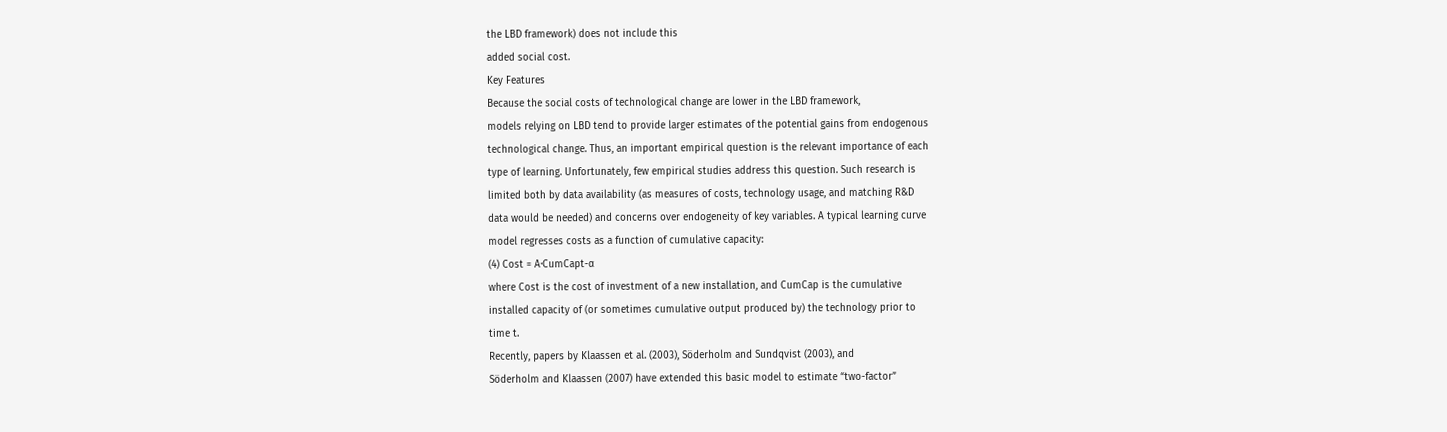the LBD framework) does not include this
added social cost.
Key Features
Because the social costs of technological change are lower in the LBD framework,
models relying on LBD tend to provide larger estimates of the potential gains from endogenous
technological change. Thus, an important empirical question is the relevant importance of each
type of learning. Unfortunately, few empirical studies address this question. Such research is
limited both by data availability (as measures of costs, technology usage, and matching R&D
data would be needed) and concerns over endogeneity of key variables. A typical learning curve
model regresses costs as a function of cumulative capacity:
(4) Cost = A·CumCapt-α
where Cost is the cost of investment of a new installation, and CumCap is the cumulative
installed capacity of (or sometimes cumulative output produced by) the technology prior to
time t.
Recently, papers by Klaassen et al. (2003), Söderholm and Sundqvist (2003), and
Söderholm and Klaassen (2007) have extended this basic model to estimate “two-factor”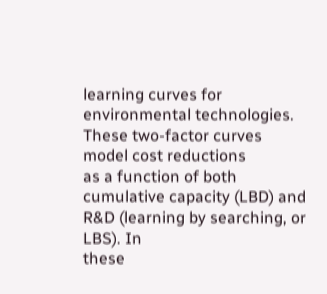learning curves for environmental technologies. These two-factor curves model cost reductions
as a function of both cumulative capacity (LBD) and R&D (learning by searching, or LBS). In
these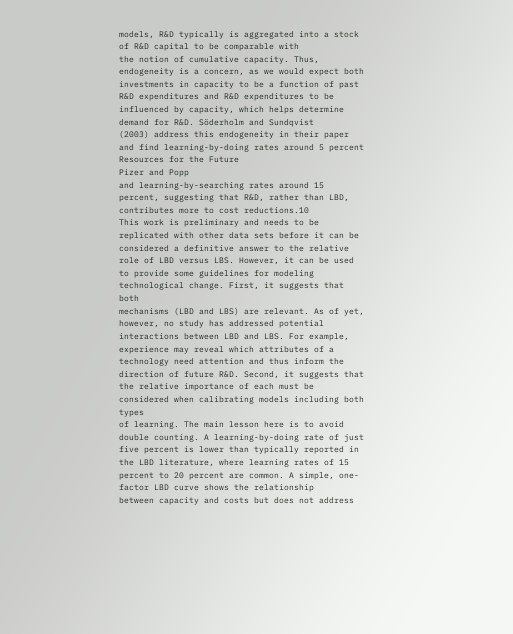models, R&D typically is aggregated into a stock of R&D capital to be comparable with
the notion of cumulative capacity. Thus, endogeneity is a concern, as we would expect both
investments in capacity to be a function of past R&D expenditures and R&D expenditures to be
influenced by capacity, which helps determine demand for R&D. Söderholm and Sundqvist
(2003) address this endogeneity in their paper and find learning-by-doing rates around 5 percent
Resources for the Future
Pizer and Popp
and learning-by-searching rates around 15 percent, suggesting that R&D, rather than LBD,
contributes more to cost reductions.10
This work is preliminary and needs to be replicated with other data sets before it can be
considered a definitive answer to the relative role of LBD versus LBS. However, it can be used
to provide some guidelines for modeling technological change. First, it suggests that both
mechanisms (LBD and LBS) are relevant. As of yet, however, no study has addressed potential
interactions between LBD and LBS. For example, experience may reveal which attributes of a
technology need attention and thus inform the direction of future R&D. Second, it suggests that
the relative importance of each must be considered when calibrating models including both types
of learning. The main lesson here is to avoid double counting. A learning-by-doing rate of just
five percent is lower than typically reported in the LBD literature, where learning rates of 15
percent to 20 percent are common. A simple, one-factor LBD curve shows the relationship
between capacity and costs but does not address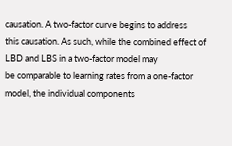causation. A two-factor curve begins to address
this causation. As such, while the combined effect of LBD and LBS in a two-factor model may
be comparable to learning rates from a one-factor model, the individual components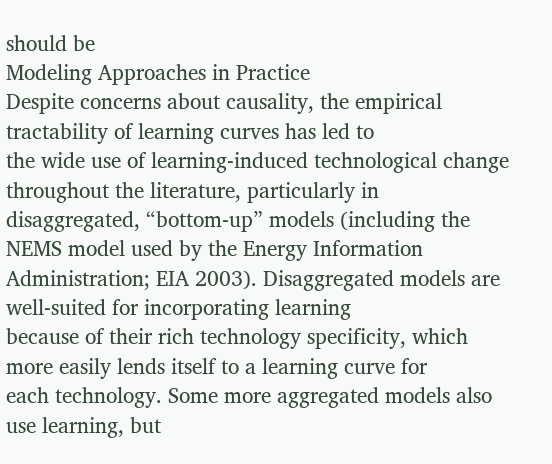should be
Modeling Approaches in Practice
Despite concerns about causality, the empirical tractability of learning curves has led to
the wide use of learning-induced technological change throughout the literature, particularly in
disaggregated, “bottom-up” models (including the NEMS model used by the Energy Information
Administration; EIA 2003). Disaggregated models are well-suited for incorporating learning
because of their rich technology specificity, which more easily lends itself to a learning curve for
each technology. Some more aggregated models also use learning, but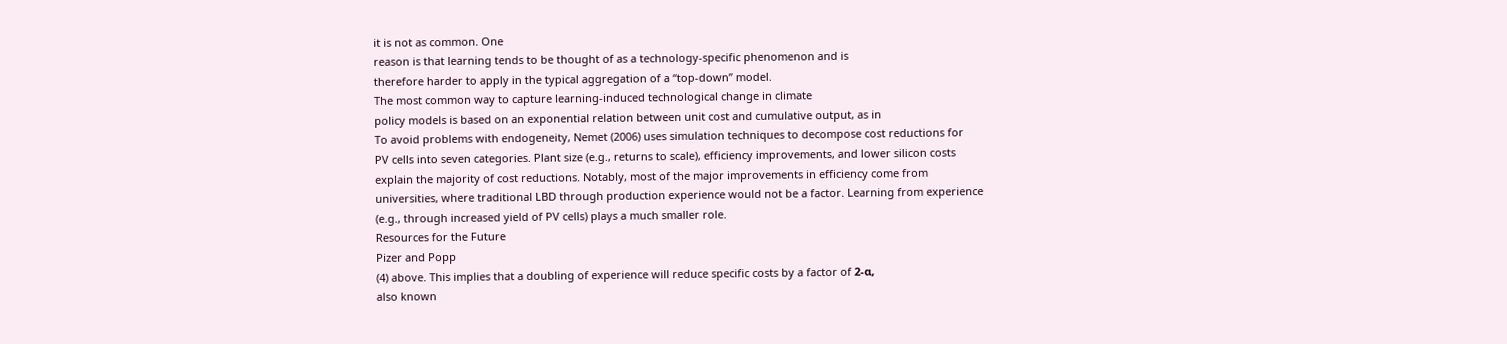it is not as common. One
reason is that learning tends to be thought of as a technology-specific phenomenon and is
therefore harder to apply in the typical aggregation of a “top-down” model.
The most common way to capture learning-induced technological change in climate
policy models is based on an exponential relation between unit cost and cumulative output, as in
To avoid problems with endogeneity, Nemet (2006) uses simulation techniques to decompose cost reductions for
PV cells into seven categories. Plant size (e.g., returns to scale), efficiency improvements, and lower silicon costs
explain the majority of cost reductions. Notably, most of the major improvements in efficiency come from
universities, where traditional LBD through production experience would not be a factor. Learning from experience
(e.g., through increased yield of PV cells) plays a much smaller role.
Resources for the Future
Pizer and Popp
(4) above. This implies that a doubling of experience will reduce specific costs by a factor of 2-α,
also known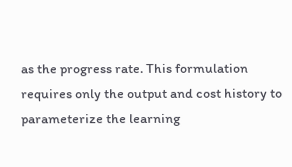as the progress rate. This formulation requires only the output and cost history to
parameterize the learning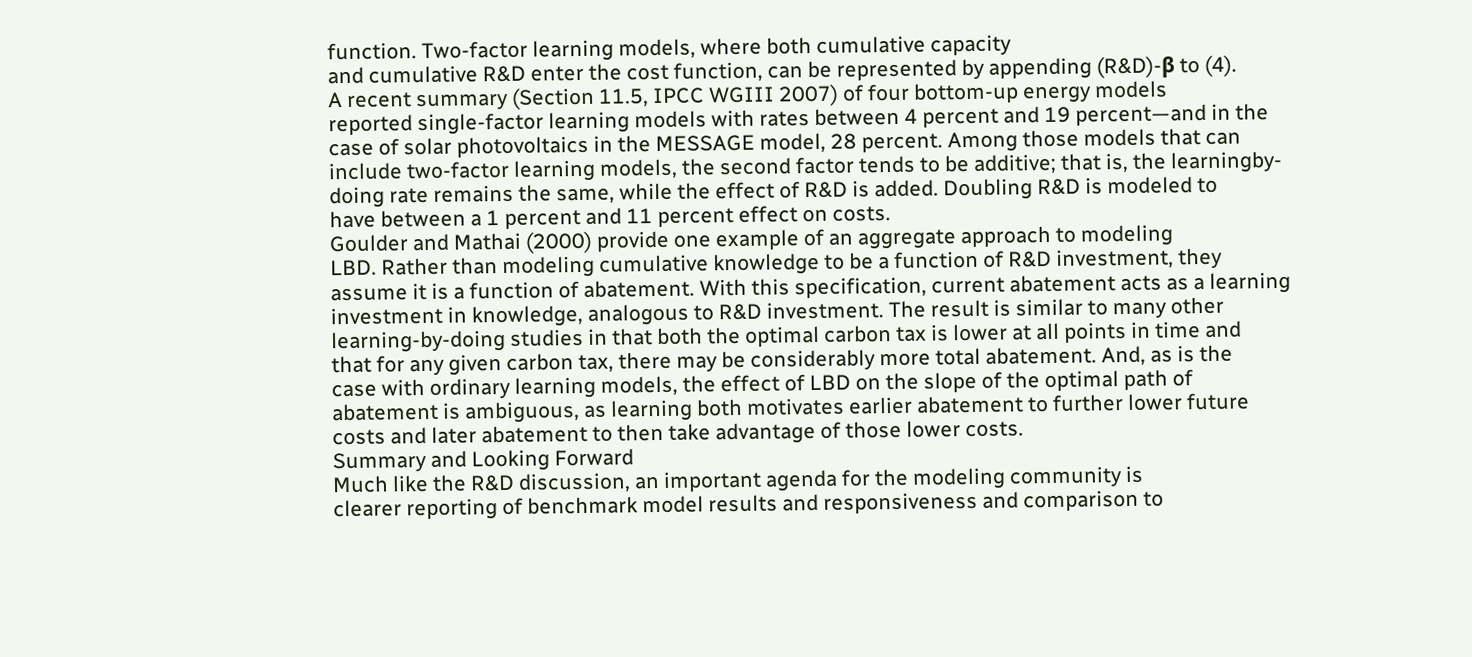function. Two-factor learning models, where both cumulative capacity
and cumulative R&D enter the cost function, can be represented by appending (R&D)-β to (4).
A recent summary (Section 11.5, IPCC WGIII 2007) of four bottom-up energy models
reported single-factor learning models with rates between 4 percent and 19 percent—and in the
case of solar photovoltaics in the MESSAGE model, 28 percent. Among those models that can
include two-factor learning models, the second factor tends to be additive; that is, the learningby-doing rate remains the same, while the effect of R&D is added. Doubling R&D is modeled to
have between a 1 percent and 11 percent effect on costs.
Goulder and Mathai (2000) provide one example of an aggregate approach to modeling
LBD. Rather than modeling cumulative knowledge to be a function of R&D investment, they
assume it is a function of abatement. With this specification, current abatement acts as a learning
investment in knowledge, analogous to R&D investment. The result is similar to many other
learning-by-doing studies in that both the optimal carbon tax is lower at all points in time and
that for any given carbon tax, there may be considerably more total abatement. And, as is the
case with ordinary learning models, the effect of LBD on the slope of the optimal path of
abatement is ambiguous, as learning both motivates earlier abatement to further lower future
costs and later abatement to then take advantage of those lower costs.
Summary and Looking Forward
Much like the R&D discussion, an important agenda for the modeling community is
clearer reporting of benchmark model results and responsiveness and comparison to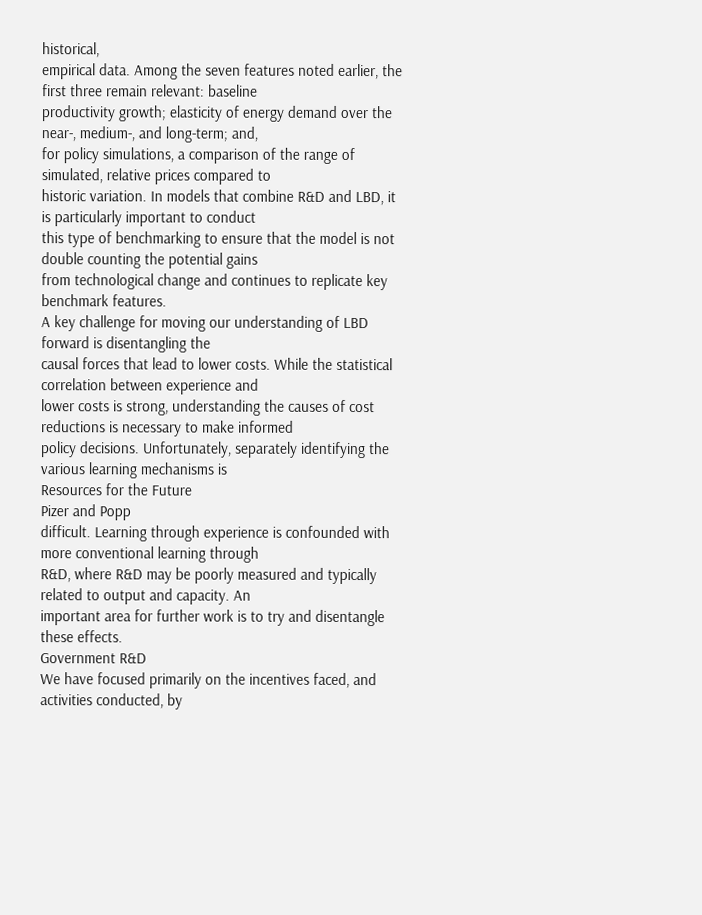historical,
empirical data. Among the seven features noted earlier, the first three remain relevant: baseline
productivity growth; elasticity of energy demand over the near-, medium-, and long-term; and,
for policy simulations, a comparison of the range of simulated, relative prices compared to
historic variation. In models that combine R&D and LBD, it is particularly important to conduct
this type of benchmarking to ensure that the model is not double counting the potential gains
from technological change and continues to replicate key benchmark features.
A key challenge for moving our understanding of LBD forward is disentangling the
causal forces that lead to lower costs. While the statistical correlation between experience and
lower costs is strong, understanding the causes of cost reductions is necessary to make informed
policy decisions. Unfortunately, separately identifying the various learning mechanisms is
Resources for the Future
Pizer and Popp
difficult. Learning through experience is confounded with more conventional learning through
R&D, where R&D may be poorly measured and typically related to output and capacity. An
important area for further work is to try and disentangle these effects.
Government R&D
We have focused primarily on the incentives faced, and activities conducted, by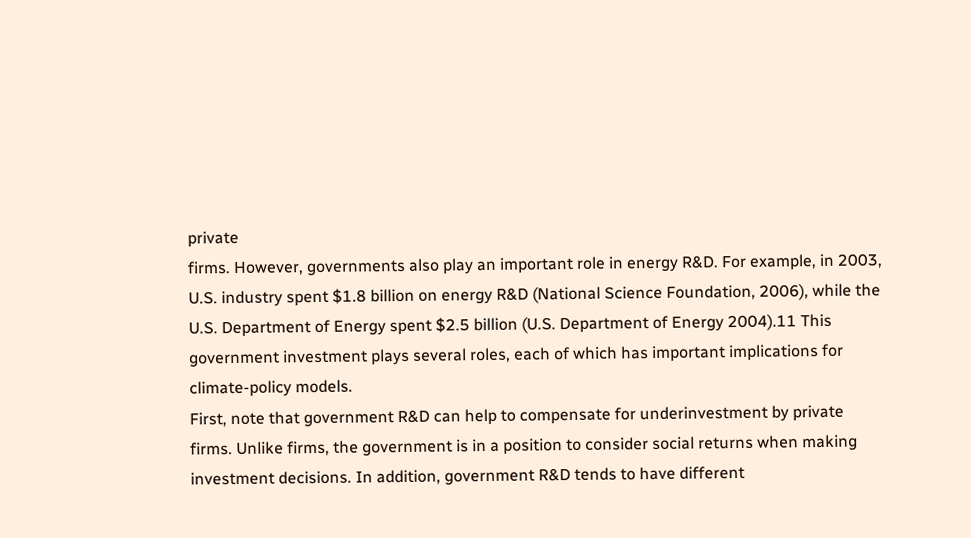private
firms. However, governments also play an important role in energy R&D. For example, in 2003,
U.S. industry spent $1.8 billion on energy R&D (National Science Foundation, 2006), while the
U.S. Department of Energy spent $2.5 billion (U.S. Department of Energy 2004).11 This
government investment plays several roles, each of which has important implications for
climate-policy models.
First, note that government R&D can help to compensate for underinvestment by private
firms. Unlike firms, the government is in a position to consider social returns when making
investment decisions. In addition, government R&D tends to have different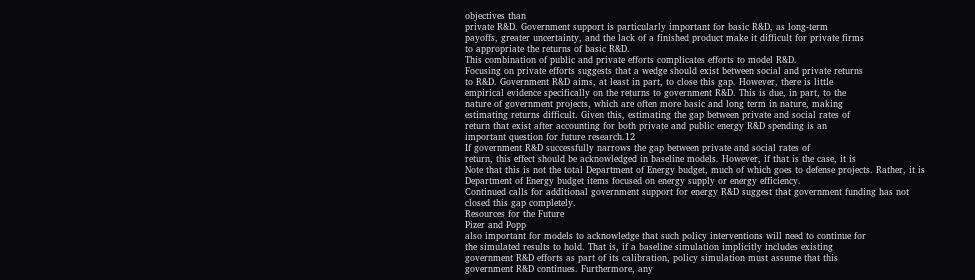objectives than
private R&D. Government support is particularly important for basic R&D, as long-term
payoffs, greater uncertainty, and the lack of a finished product make it difficult for private firms
to appropriate the returns of basic R&D.
This combination of public and private efforts complicates efforts to model R&D.
Focusing on private efforts suggests that a wedge should exist between social and private returns
to R&D. Government R&D aims, at least in part, to close this gap. However, there is little
empirical evidence specifically on the returns to government R&D. This is due, in part, to the
nature of government projects, which are often more basic and long term in nature, making
estimating returns difficult. Given this, estimating the gap between private and social rates of
return that exist after accounting for both private and public energy R&D spending is an
important question for future research.12
If government R&D successfully narrows the gap between private and social rates of
return, this effect should be acknowledged in baseline models. However, if that is the case, it is
Note that this is not the total Department of Energy budget, much of which goes to defense projects. Rather, it is
Department of Energy budget items focused on energy supply or energy efficiency.
Continued calls for additional government support for energy R&D suggest that government funding has not
closed this gap completely.
Resources for the Future
Pizer and Popp
also important for models to acknowledge that such policy interventions will need to continue for
the simulated results to hold. That is, if a baseline simulation implicitly includes existing
government R&D efforts as part of its calibration, policy simulation must assume that this
government R&D continues. Furthermore, any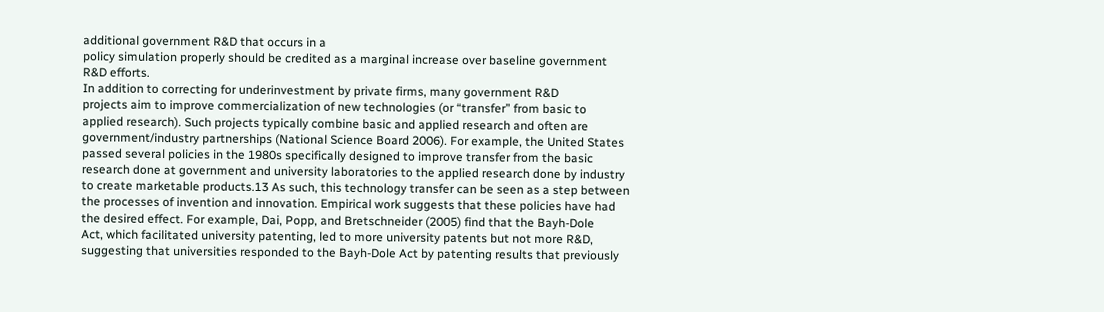additional government R&D that occurs in a
policy simulation properly should be credited as a marginal increase over baseline government
R&D efforts.
In addition to correcting for underinvestment by private firms, many government R&D
projects aim to improve commercialization of new technologies (or “transfer” from basic to
applied research). Such projects typically combine basic and applied research and often are
government/industry partnerships (National Science Board 2006). For example, the United States
passed several policies in the 1980s specifically designed to improve transfer from the basic
research done at government and university laboratories to the applied research done by industry
to create marketable products.13 As such, this technology transfer can be seen as a step between
the processes of invention and innovation. Empirical work suggests that these policies have had
the desired effect. For example, Dai, Popp, and Bretschneider (2005) find that the Bayh-Dole
Act, which facilitated university patenting, led to more university patents but not more R&D,
suggesting that universities responded to the Bayh-Dole Act by patenting results that previously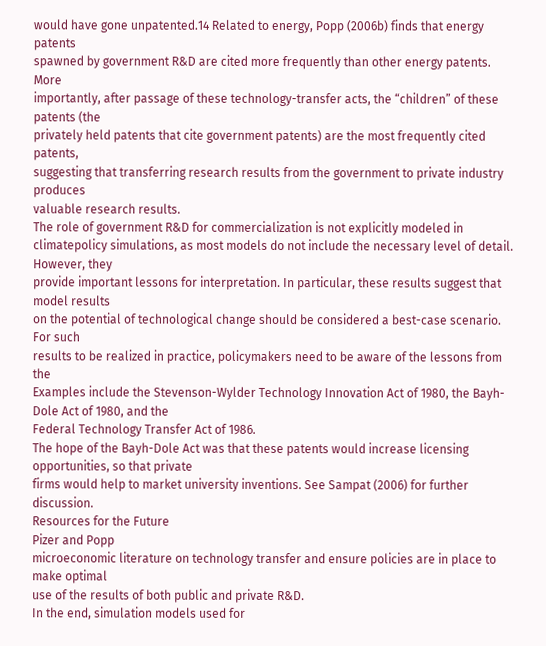would have gone unpatented.14 Related to energy, Popp (2006b) finds that energy patents
spawned by government R&D are cited more frequently than other energy patents. More
importantly, after passage of these technology-transfer acts, the “children” of these patents (the
privately held patents that cite government patents) are the most frequently cited patents,
suggesting that transferring research results from the government to private industry produces
valuable research results.
The role of government R&D for commercialization is not explicitly modeled in climatepolicy simulations, as most models do not include the necessary level of detail. However, they
provide important lessons for interpretation. In particular, these results suggest that model results
on the potential of technological change should be considered a best-case scenario. For such
results to be realized in practice, policymakers need to be aware of the lessons from the
Examples include the Stevenson-Wylder Technology Innovation Act of 1980, the Bayh-Dole Act of 1980, and the
Federal Technology Transfer Act of 1986.
The hope of the Bayh-Dole Act was that these patents would increase licensing opportunities, so that private
firms would help to market university inventions. See Sampat (2006) for further discussion.
Resources for the Future
Pizer and Popp
microeconomic literature on technology transfer and ensure policies are in place to make optimal
use of the results of both public and private R&D.
In the end, simulation models used for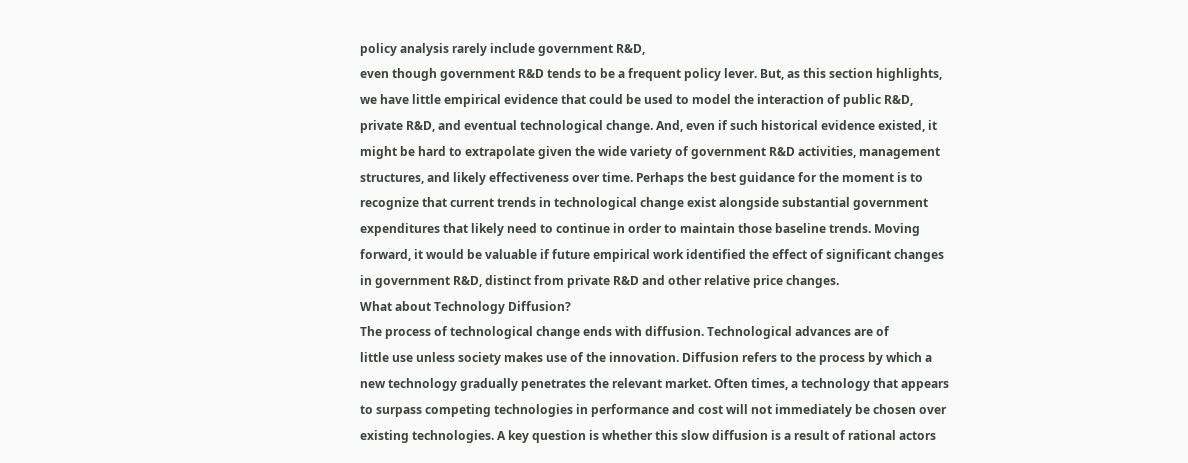policy analysis rarely include government R&D,
even though government R&D tends to be a frequent policy lever. But, as this section highlights,
we have little empirical evidence that could be used to model the interaction of public R&D,
private R&D, and eventual technological change. And, even if such historical evidence existed, it
might be hard to extrapolate given the wide variety of government R&D activities, management
structures, and likely effectiveness over time. Perhaps the best guidance for the moment is to
recognize that current trends in technological change exist alongside substantial government
expenditures that likely need to continue in order to maintain those baseline trends. Moving
forward, it would be valuable if future empirical work identified the effect of significant changes
in government R&D, distinct from private R&D and other relative price changes.
What about Technology Diffusion?
The process of technological change ends with diffusion. Technological advances are of
little use unless society makes use of the innovation. Diffusion refers to the process by which a
new technology gradually penetrates the relevant market. Often times, a technology that appears
to surpass competing technologies in performance and cost will not immediately be chosen over
existing technologies. A key question is whether this slow diffusion is a result of rational actors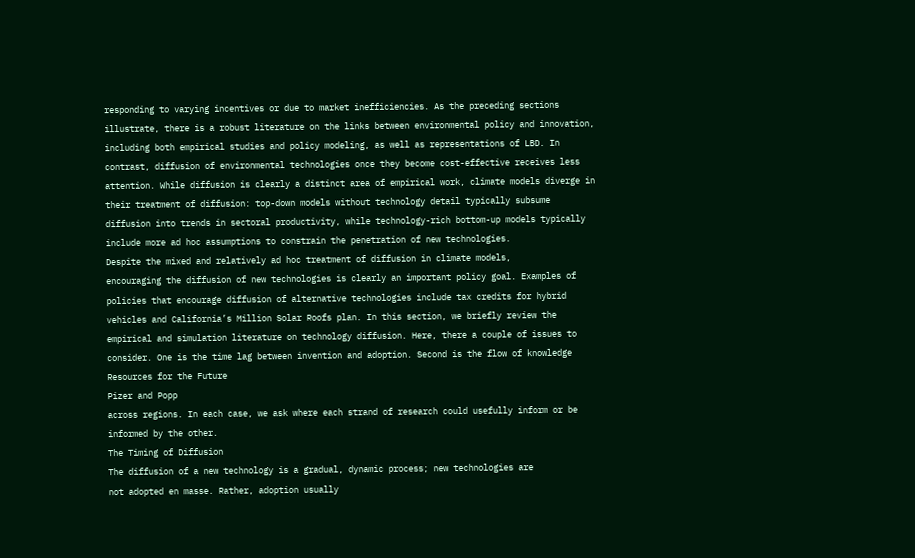responding to varying incentives or due to market inefficiencies. As the preceding sections
illustrate, there is a robust literature on the links between environmental policy and innovation,
including both empirical studies and policy modeling, as well as representations of LBD. In
contrast, diffusion of environmental technologies once they become cost-effective receives less
attention. While diffusion is clearly a distinct area of empirical work, climate models diverge in
their treatment of diffusion: top-down models without technology detail typically subsume
diffusion into trends in sectoral productivity, while technology-rich bottom-up models typically
include more ad hoc assumptions to constrain the penetration of new technologies.
Despite the mixed and relatively ad hoc treatment of diffusion in climate models,
encouraging the diffusion of new technologies is clearly an important policy goal. Examples of
policies that encourage diffusion of alternative technologies include tax credits for hybrid
vehicles and California’s Million Solar Roofs plan. In this section, we briefly review the
empirical and simulation literature on technology diffusion. Here, there a couple of issues to
consider. One is the time lag between invention and adoption. Second is the flow of knowledge
Resources for the Future
Pizer and Popp
across regions. In each case, we ask where each strand of research could usefully inform or be
informed by the other.
The Timing of Diffusion
The diffusion of a new technology is a gradual, dynamic process; new technologies are
not adopted en masse. Rather, adoption usually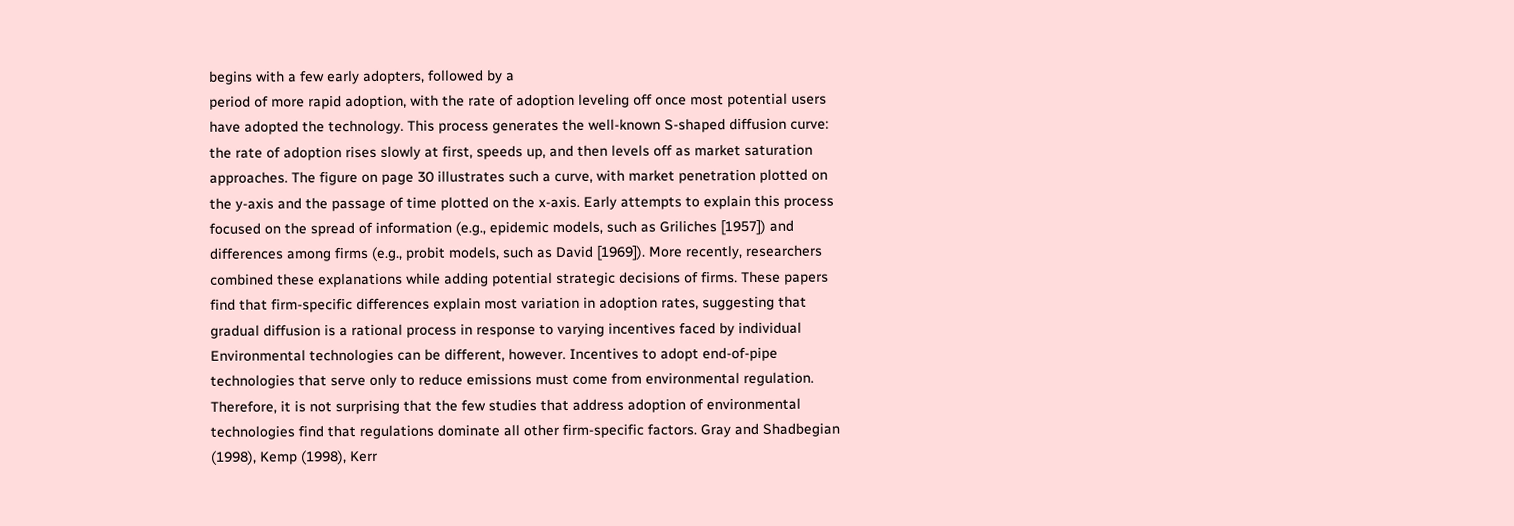begins with a few early adopters, followed by a
period of more rapid adoption, with the rate of adoption leveling off once most potential users
have adopted the technology. This process generates the well-known S-shaped diffusion curve:
the rate of adoption rises slowly at first, speeds up, and then levels off as market saturation
approaches. The figure on page 30 illustrates such a curve, with market penetration plotted on
the y-axis and the passage of time plotted on the x-axis. Early attempts to explain this process
focused on the spread of information (e.g., epidemic models, such as Griliches [1957]) and
differences among firms (e.g., probit models, such as David [1969]). More recently, researchers
combined these explanations while adding potential strategic decisions of firms. These papers
find that firm-specific differences explain most variation in adoption rates, suggesting that
gradual diffusion is a rational process in response to varying incentives faced by individual
Environmental technologies can be different, however. Incentives to adopt end-of-pipe
technologies that serve only to reduce emissions must come from environmental regulation.
Therefore, it is not surprising that the few studies that address adoption of environmental
technologies find that regulations dominate all other firm-specific factors. Gray and Shadbegian
(1998), Kemp (1998), Kerr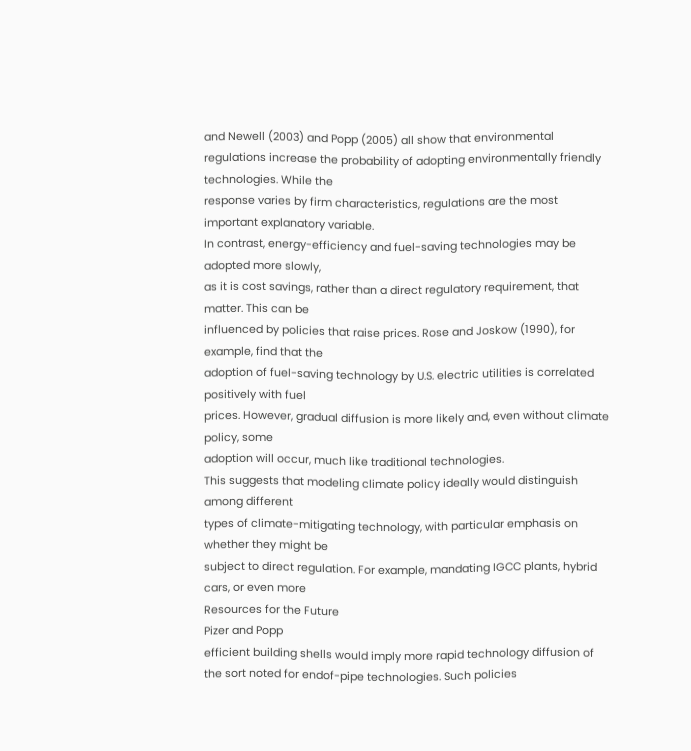and Newell (2003) and Popp (2005) all show that environmental
regulations increase the probability of adopting environmentally friendly technologies. While the
response varies by firm characteristics, regulations are the most important explanatory variable.
In contrast, energy-efficiency and fuel-saving technologies may be adopted more slowly,
as it is cost savings, rather than a direct regulatory requirement, that matter. This can be
influenced by policies that raise prices. Rose and Joskow (1990), for example, find that the
adoption of fuel-saving technology by U.S. electric utilities is correlated positively with fuel
prices. However, gradual diffusion is more likely and, even without climate policy, some
adoption will occur, much like traditional technologies.
This suggests that modeling climate policy ideally would distinguish among different
types of climate-mitigating technology, with particular emphasis on whether they might be
subject to direct regulation. For example, mandating IGCC plants, hybrid cars, or even more
Resources for the Future
Pizer and Popp
efficient building shells would imply more rapid technology diffusion of the sort noted for endof-pipe technologies. Such policies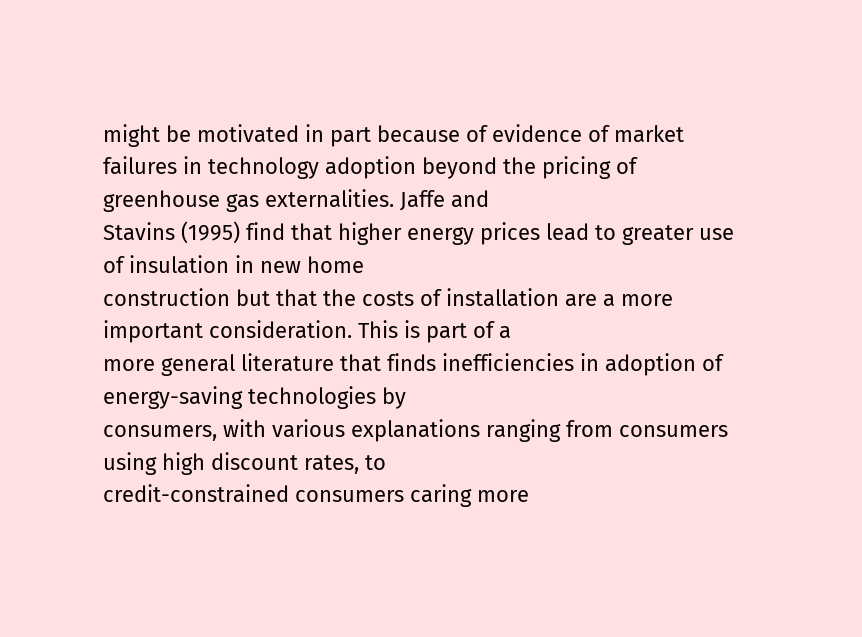might be motivated in part because of evidence of market
failures in technology adoption beyond the pricing of greenhouse gas externalities. Jaffe and
Stavins (1995) find that higher energy prices lead to greater use of insulation in new home
construction but that the costs of installation are a more important consideration. This is part of a
more general literature that finds inefficiencies in adoption of energy-saving technologies by
consumers, with various explanations ranging from consumers using high discount rates, to
credit-constrained consumers caring more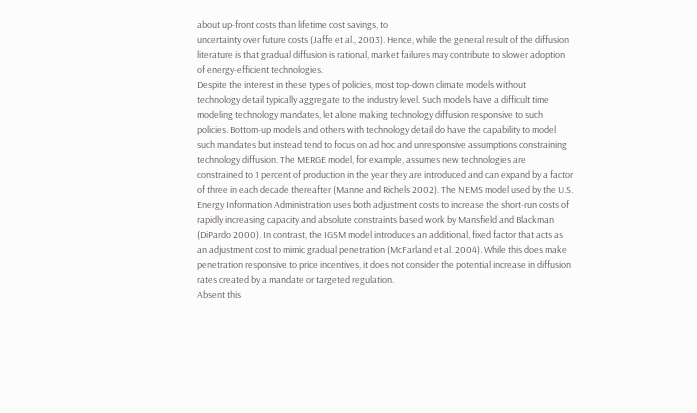about up-front costs than lifetime cost savings, to
uncertainty over future costs (Jaffe et al., 2003). Hence, while the general result of the diffusion
literature is that gradual diffusion is rational, market failures may contribute to slower adoption
of energy-efficient technologies.
Despite the interest in these types of policies, most top-down climate models without
technology detail typically aggregate to the industry level. Such models have a difficult time
modeling technology mandates, let alone making technology diffusion responsive to such
policies. Bottom-up models and others with technology detail do have the capability to model
such mandates but instead tend to focus on ad hoc and unresponsive assumptions constraining
technology diffusion. The MERGE model, for example, assumes new technologies are
constrained to 1 percent of production in the year they are introduced and can expand by a factor
of three in each decade thereafter (Manne and Richels 2002). The NEMS model used by the U.S.
Energy Information Administration uses both adjustment costs to increase the short-run costs of
rapidly increasing capacity and absolute constraints based work by Mansfield and Blackman
(DiPardo 2000). In contrast, the IGSM model introduces an additional, fixed factor that acts as
an adjustment cost to mimic gradual penetration (McFarland et al. 2004). While this does make
penetration responsive to price incentives, it does not consider the potential increase in diffusion
rates created by a mandate or targeted regulation.
Absent this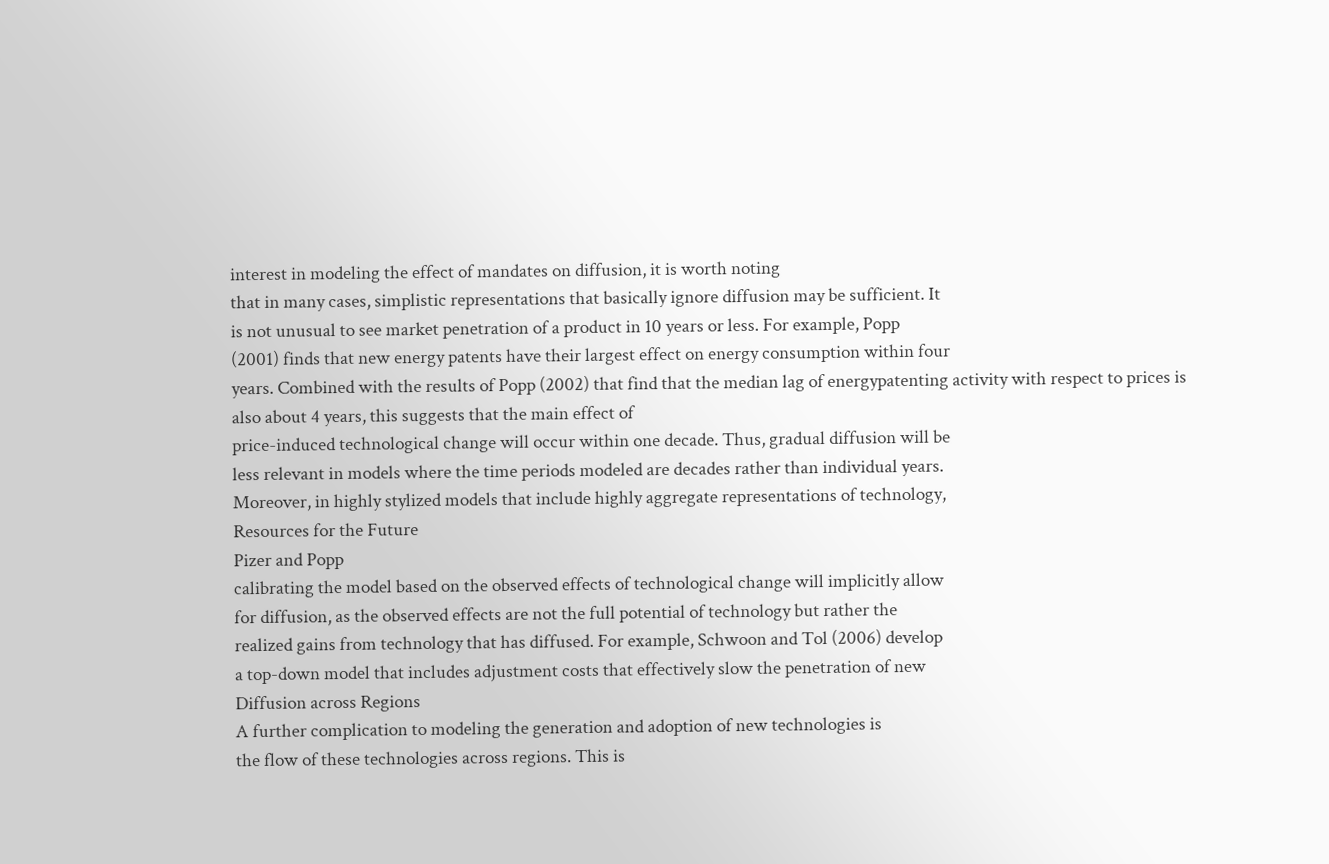interest in modeling the effect of mandates on diffusion, it is worth noting
that in many cases, simplistic representations that basically ignore diffusion may be sufficient. It
is not unusual to see market penetration of a product in 10 years or less. For example, Popp
(2001) finds that new energy patents have their largest effect on energy consumption within four
years. Combined with the results of Popp (2002) that find that the median lag of energypatenting activity with respect to prices is also about 4 years, this suggests that the main effect of
price-induced technological change will occur within one decade. Thus, gradual diffusion will be
less relevant in models where the time periods modeled are decades rather than individual years.
Moreover, in highly stylized models that include highly aggregate representations of technology,
Resources for the Future
Pizer and Popp
calibrating the model based on the observed effects of technological change will implicitly allow
for diffusion, as the observed effects are not the full potential of technology but rather the
realized gains from technology that has diffused. For example, Schwoon and Tol (2006) develop
a top-down model that includes adjustment costs that effectively slow the penetration of new
Diffusion across Regions
A further complication to modeling the generation and adoption of new technologies is
the flow of these technologies across regions. This is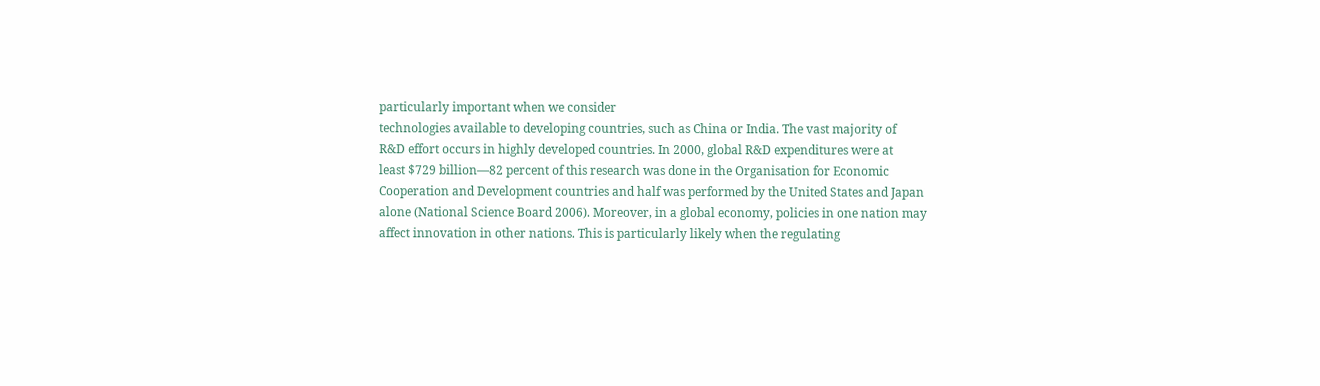particularly important when we consider
technologies available to developing countries, such as China or India. The vast majority of
R&D effort occurs in highly developed countries. In 2000, global R&D expenditures were at
least $729 billion—82 percent of this research was done in the Organisation for Economic
Cooperation and Development countries and half was performed by the United States and Japan
alone (National Science Board 2006). Moreover, in a global economy, policies in one nation may
affect innovation in other nations. This is particularly likely when the regulating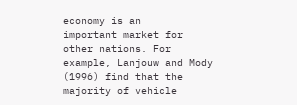economy is an
important market for other nations. For example, Lanjouw and Mody (1996) find that the
majority of vehicle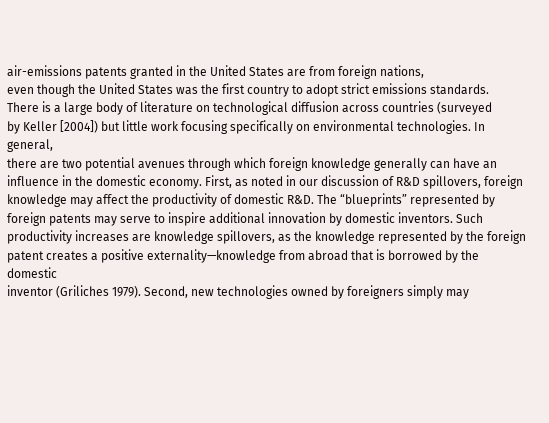air-emissions patents granted in the United States are from foreign nations,
even though the United States was the first country to adopt strict emissions standards.
There is a large body of literature on technological diffusion across countries (surveyed
by Keller [2004]) but little work focusing specifically on environmental technologies. In general,
there are two potential avenues through which foreign knowledge generally can have an
influence in the domestic economy. First, as noted in our discussion of R&D spillovers, foreign
knowledge may affect the productivity of domestic R&D. The “blueprints” represented by
foreign patents may serve to inspire additional innovation by domestic inventors. Such
productivity increases are knowledge spillovers, as the knowledge represented by the foreign
patent creates a positive externality—knowledge from abroad that is borrowed by the domestic
inventor (Griliches 1979). Second, new technologies owned by foreigners simply may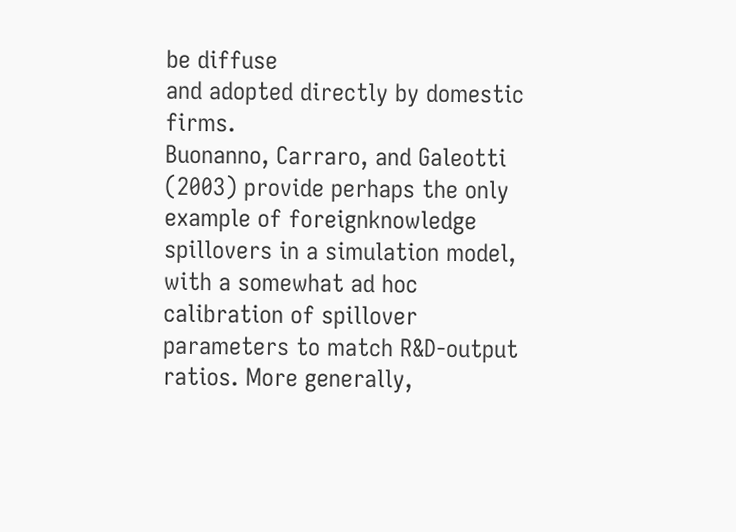be diffuse
and adopted directly by domestic firms.
Buonanno, Carraro, and Galeotti (2003) provide perhaps the only example of foreignknowledge spillovers in a simulation model, with a somewhat ad hoc calibration of spillover
parameters to match R&D-output ratios. More generally,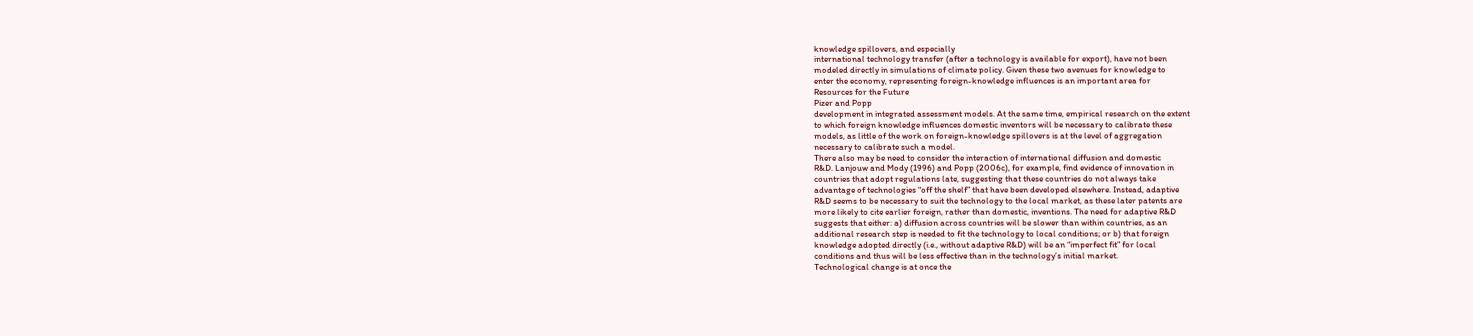knowledge spillovers, and especially
international technology transfer (after a technology is available for export), have not been
modeled directly in simulations of climate policy. Given these two avenues for knowledge to
enter the economy, representing foreign-knowledge influences is an important area for
Resources for the Future
Pizer and Popp
development in integrated assessment models. At the same time, empirical research on the extent
to which foreign knowledge influences domestic inventors will be necessary to calibrate these
models, as little of the work on foreign-knowledge spillovers is at the level of aggregation
necessary to calibrate such a model.
There also may be need to consider the interaction of international diffusion and domestic
R&D. Lanjouw and Mody (1996) and Popp (2006c), for example, find evidence of innovation in
countries that adopt regulations late, suggesting that these countries do not always take
advantage of technologies “off the shelf” that have been developed elsewhere. Instead, adaptive
R&D seems to be necessary to suit the technology to the local market, as these later patents are
more likely to cite earlier foreign, rather than domestic, inventions. The need for adaptive R&D
suggests that either: a) diffusion across countries will be slower than within countries, as an
additional research step is needed to fit the technology to local conditions; or b) that foreign
knowledge adopted directly (i.e., without adaptive R&D) will be an “imperfect fit” for local
conditions and thus will be less effective than in the technology’s initial market.
Technological change is at once the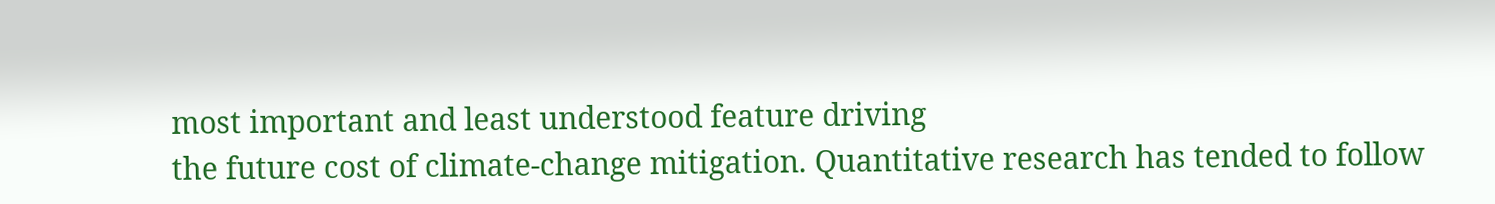most important and least understood feature driving
the future cost of climate-change mitigation. Quantitative research has tended to follow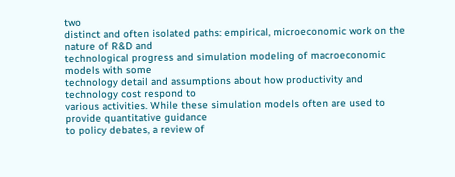two
distinct and often isolated paths: empirical, microeconomic work on the nature of R&D and
technological progress and simulation modeling of macroeconomic models with some
technology detail and assumptions about how productivity and technology cost respond to
various activities. While these simulation models often are used to provide quantitative guidance
to policy debates, a review of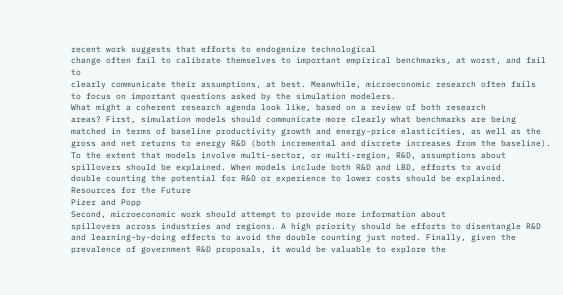recent work suggests that efforts to endogenize technological
change often fail to calibrate themselves to important empirical benchmarks, at worst, and fail to
clearly communicate their assumptions, at best. Meanwhile, microeconomic research often fails
to focus on important questions asked by the simulation modelers.
What might a coherent research agenda look like, based on a review of both research
areas? First, simulation models should communicate more clearly what benchmarks are being
matched in terms of baseline productivity growth and energy-price elasticities, as well as the
gross and net returns to energy R&D (both incremental and discrete increases from the baseline).
To the extent that models involve multi-sector, or multi-region, R&D, assumptions about
spillovers should be explained. When models include both R&D and LBD, efforts to avoid
double counting the potential for R&D or experience to lower costs should be explained.
Resources for the Future
Pizer and Popp
Second, microeconomic work should attempt to provide more information about
spillovers across industries and regions. A high priority should be efforts to disentangle R&D
and learning-by-doing effects to avoid the double counting just noted. Finally, given the
prevalence of government R&D proposals, it would be valuable to explore the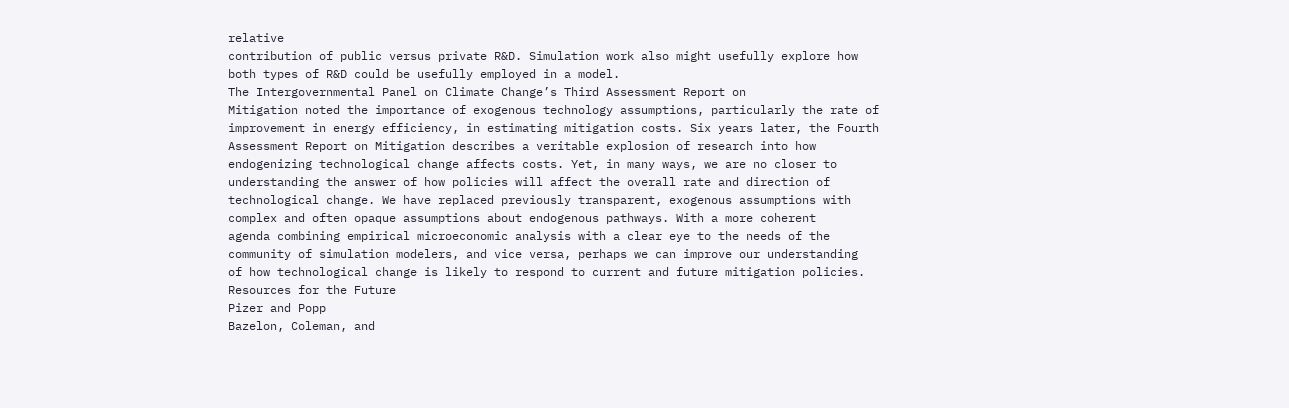relative
contribution of public versus private R&D. Simulation work also might usefully explore how
both types of R&D could be usefully employed in a model.
The Intergovernmental Panel on Climate Change’s Third Assessment Report on
Mitigation noted the importance of exogenous technology assumptions, particularly the rate of
improvement in energy efficiency, in estimating mitigation costs. Six years later, the Fourth
Assessment Report on Mitigation describes a veritable explosion of research into how
endogenizing technological change affects costs. Yet, in many ways, we are no closer to
understanding the answer of how policies will affect the overall rate and direction of
technological change. We have replaced previously transparent, exogenous assumptions with
complex and often opaque assumptions about endogenous pathways. With a more coherent
agenda combining empirical microeconomic analysis with a clear eye to the needs of the
community of simulation modelers, and vice versa, perhaps we can improve our understanding
of how technological change is likely to respond to current and future mitigation policies.
Resources for the Future
Pizer and Popp
Bazelon, Coleman, and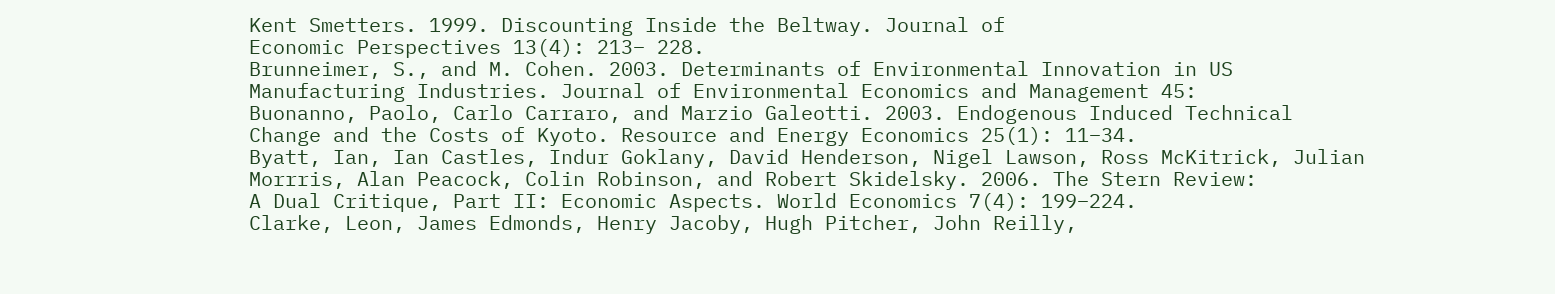Kent Smetters. 1999. Discounting Inside the Beltway. Journal of
Economic Perspectives 13(4): 213– 228.
Brunneimer, S., and M. Cohen. 2003. Determinants of Environmental Innovation in US
Manufacturing Industries. Journal of Environmental Economics and Management 45:
Buonanno, Paolo, Carlo Carraro, and Marzio Galeotti. 2003. Endogenous Induced Technical
Change and the Costs of Kyoto. Resource and Energy Economics 25(1): 11–34.
Byatt, Ian, Ian Castles, Indur Goklany, David Henderson, Nigel Lawson, Ross McKitrick, Julian
Morrris, Alan Peacock, Colin Robinson, and Robert Skidelsky. 2006. The Stern Review:
A Dual Critique, Part II: Economic Aspects. World Economics 7(4): 199–224.
Clarke, Leon, James Edmonds, Henry Jacoby, Hugh Pitcher, John Reilly,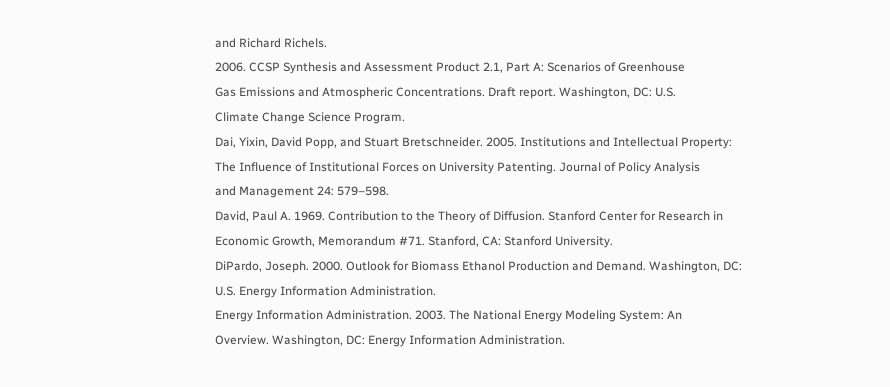and Richard Richels.
2006. CCSP Synthesis and Assessment Product 2.1, Part A: Scenarios of Greenhouse
Gas Emissions and Atmospheric Concentrations. Draft report. Washington, DC: U.S.
Climate Change Science Program.
Dai, Yixin, David Popp, and Stuart Bretschneider. 2005. Institutions and Intellectual Property:
The Influence of Institutional Forces on University Patenting. Journal of Policy Analysis
and Management 24: 579–598.
David, Paul A. 1969. Contribution to the Theory of Diffusion. Stanford Center for Research in
Economic Growth, Memorandum #71. Stanford, CA: Stanford University.
DiPardo, Joseph. 2000. Outlook for Biomass Ethanol Production and Demand. Washington, DC:
U.S. Energy Information Administration.
Energy Information Administration. 2003. The National Energy Modeling System: An
Overview. Washington, DC: Energy Information Administration.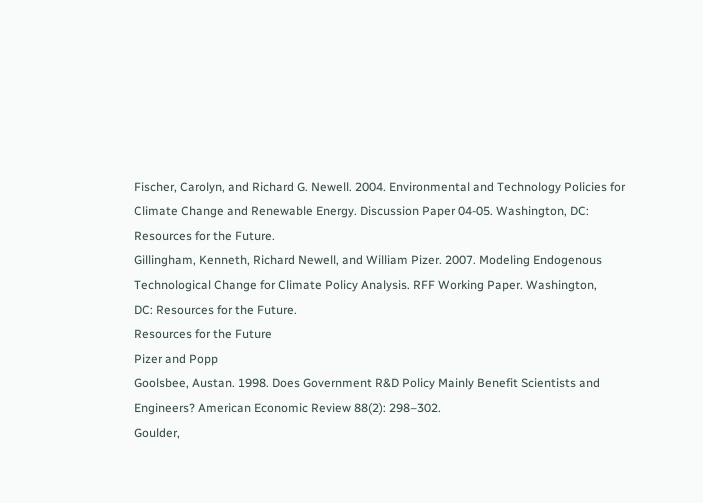Fischer, Carolyn, and Richard G. Newell. 2004. Environmental and Technology Policies for
Climate Change and Renewable Energy. Discussion Paper 04-05. Washington, DC:
Resources for the Future.
Gillingham, Kenneth, Richard Newell, and William Pizer. 2007. Modeling Endogenous
Technological Change for Climate Policy Analysis. RFF Working Paper. Washington,
DC: Resources for the Future.
Resources for the Future
Pizer and Popp
Goolsbee, Austan. 1998. Does Government R&D Policy Mainly Benefit Scientists and
Engineers? American Economic Review 88(2): 298–302.
Goulder,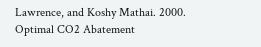Lawrence, and Koshy Mathai. 2000. Optimal CO2 Abatement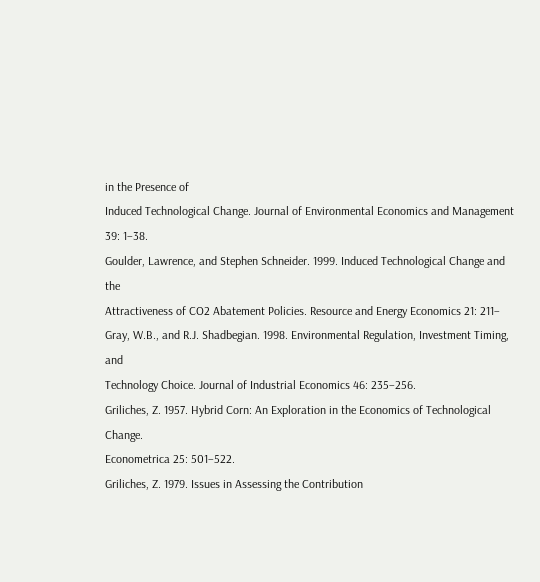in the Presence of
Induced Technological Change. Journal of Environmental Economics and Management
39: 1–38.
Goulder, Lawrence, and Stephen Schneider. 1999. Induced Technological Change and the
Attractiveness of CO2 Abatement Policies. Resource and Energy Economics 21: 211–
Gray, W.B., and R.J. Shadbegian. 1998. Environmental Regulation, Investment Timing, and
Technology Choice. Journal of Industrial Economics 46: 235–256.
Griliches, Z. 1957. Hybrid Corn: An Exploration in the Economics of Technological Change.
Econometrica 25: 501–522.
Griliches, Z. 1979. Issues in Assessing the Contribution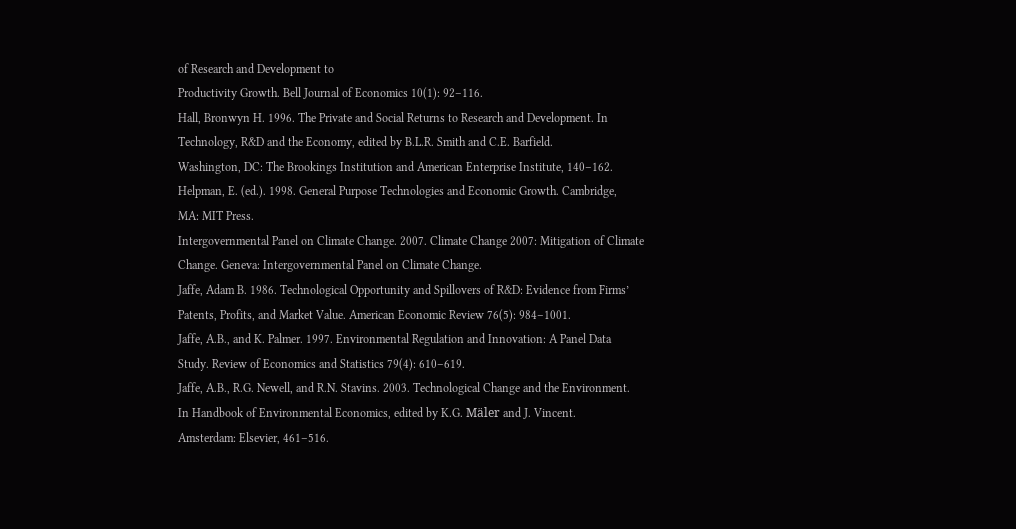of Research and Development to
Productivity Growth. Bell Journal of Economics 10(1): 92–116.
Hall, Bronwyn H. 1996. The Private and Social Returns to Research and Development. In
Technology, R&D and the Economy, edited by B.L.R. Smith and C.E. Barfield.
Washington, DC: The Brookings Institution and American Enterprise Institute, 140–162.
Helpman, E. (ed.). 1998. General Purpose Technologies and Economic Growth. Cambridge,
MA: MIT Press.
Intergovernmental Panel on Climate Change. 2007. Climate Change 2007: Mitigation of Climate
Change. Geneva: Intergovernmental Panel on Climate Change.
Jaffe, Adam B. 1986. Technological Opportunity and Spillovers of R&D: Evidence from Firms’
Patents, Profits, and Market Value. American Economic Review 76(5): 984–1001.
Jaffe, A.B., and K. Palmer. 1997. Environmental Regulation and Innovation: A Panel Data
Study. Review of Economics and Statistics 79(4): 610–619.
Jaffe, A.B., R.G. Newell, and R.N. Stavins. 2003. Technological Change and the Environment.
In Handbook of Environmental Economics, edited by K.G. Mäler and J. Vincent.
Amsterdam: Elsevier, 461–516.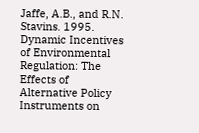Jaffe, A.B., and R.N. Stavins. 1995. Dynamic Incentives of Environmental Regulation: The
Effects of Alternative Policy Instruments on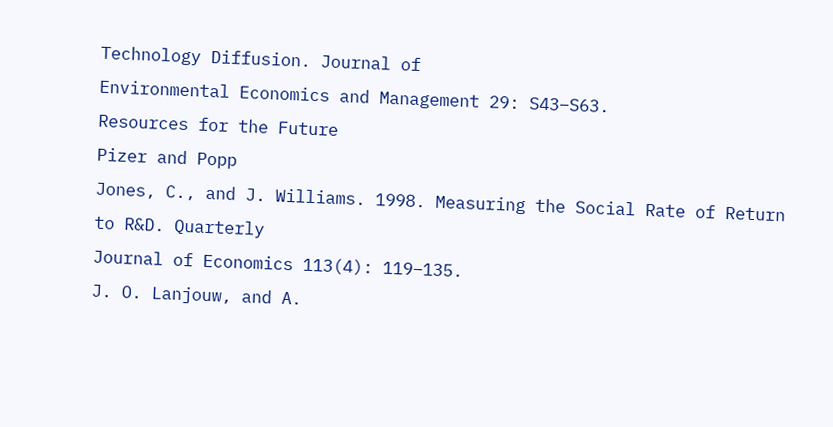Technology Diffusion. Journal of
Environmental Economics and Management 29: S43–S63.
Resources for the Future
Pizer and Popp
Jones, C., and J. Williams. 1998. Measuring the Social Rate of Return to R&D. Quarterly
Journal of Economics 113(4): 119–135.
J. O. Lanjouw, and A.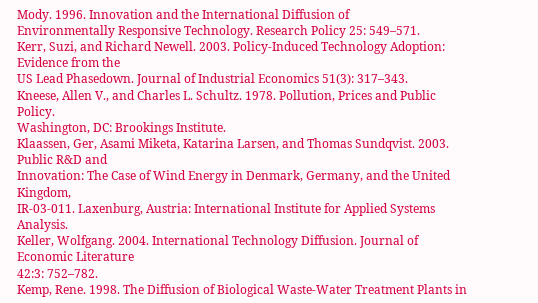Mody. 1996. Innovation and the International Diffusion of
Environmentally Responsive Technology. Research Policy 25: 549–571.
Kerr, Suzi, and Richard Newell. 2003. Policy-Induced Technology Adoption: Evidence from the
US Lead Phasedown. Journal of Industrial Economics 51(3): 317–343.
Kneese, Allen V., and Charles L. Schultz. 1978. Pollution, Prices and Public Policy.
Washington, DC: Brookings Institute.
Klaassen, Ger, Asami Miketa, Katarina Larsen, and Thomas Sundqvist. 2003. Public R&D and
Innovation: The Case of Wind Energy in Denmark, Germany, and the United Kingdom,
IR-03-011. Laxenburg, Austria: International Institute for Applied Systems Analysis.
Keller, Wolfgang. 2004. International Technology Diffusion. Journal of Economic Literature
42:3: 752–782.
Kemp, Rene. 1998. The Diffusion of Biological Waste-Water Treatment Plants in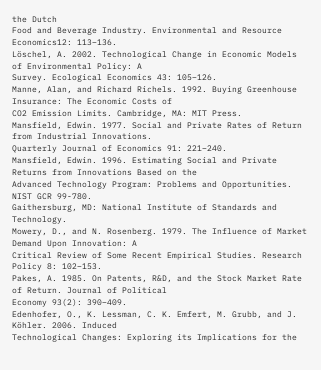the Dutch
Food and Beverage Industry. Environmental and Resource Economics12: 113–136.
Löschel, A. 2002. Technological Change in Economic Models of Environmental Policy: A
Survey. Ecological Economics 43: 105–126.
Manne, Alan, and Richard Richels. 1992. Buying Greenhouse Insurance: The Economic Costs of
CO2 Emission Limits. Cambridge, MA: MIT Press.
Mansfield, Edwin. 1977. Social and Private Rates of Return from Industrial Innovations.
Quarterly Journal of Economics 91: 221–240.
Mansfield, Edwin. 1996. Estimating Social and Private Returns from Innovations Based on the
Advanced Technology Program: Problems and Opportunities. NIST GCR 99-780.
Gaithersburg, MD: National Institute of Standards and Technology.
Mowery, D., and N. Rosenberg. 1979. The Influence of Market Demand Upon Innovation: A
Critical Review of Some Recent Empirical Studies. Research Policy 8: 102–153.
Pakes, A. 1985. On Patents, R&D, and the Stock Market Rate of Return. Journal of Political
Economy 93(2): 390–409.
Edenhofer, O., K. Lessman, C. K. Emfert, M. Grubb, and J. Köhler. 2006. Induced
Technological Changes: Exploring its Implications for the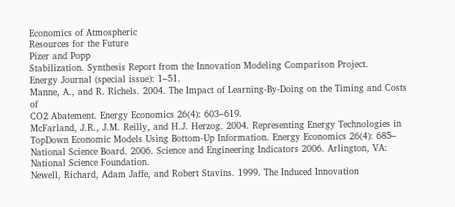Economics of Atmospheric
Resources for the Future
Pizer and Popp
Stabilization. Synthesis Report from the Innovation Modeling Comparison Project.
Energy Journal (special issue): 1–51.
Manne, A., and R. Richels. 2004. The Impact of Learning-By-Doing on the Timing and Costs of
CO2 Abatement. Energy Economics 26(4): 603–619.
McFarland, J.R., J.M. Reilly, and H.J. Herzog. 2004. Representing Energy Technologies in TopDown Economic Models Using Bottom-Up Information. Energy Economics 26(4): 685–
National Science Board. 2006. Science and Engineering Indicators 2006. Arlington, VA:
National Science Foundation.
Newell, Richard, Adam Jaffe, and Robert Stavins. 1999. The Induced Innovation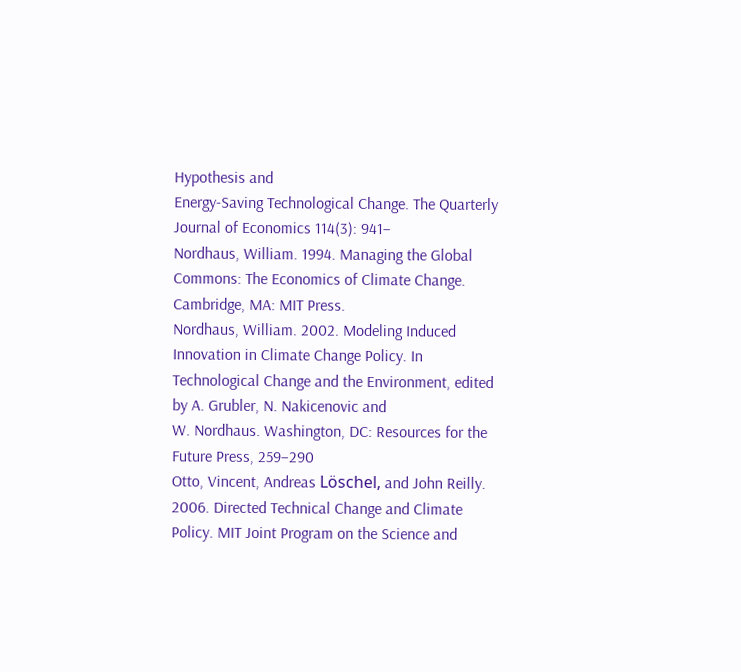Hypothesis and
Energy-Saving Technological Change. The Quarterly Journal of Economics 114(3): 941–
Nordhaus, William. 1994. Managing the Global Commons: The Economics of Climate Change.
Cambridge, MA: MIT Press.
Nordhaus, William. 2002. Modeling Induced Innovation in Climate Change Policy. In
Technological Change and the Environment, edited by A. Grubler, N. Nakicenovic and
W. Nordhaus. Washington, DC: Resources for the Future Press, 259–290
Otto, Vincent, Andreas Löschel, and John Reilly. 2006. Directed Technical Change and Climate
Policy. MIT Joint Program on the Science and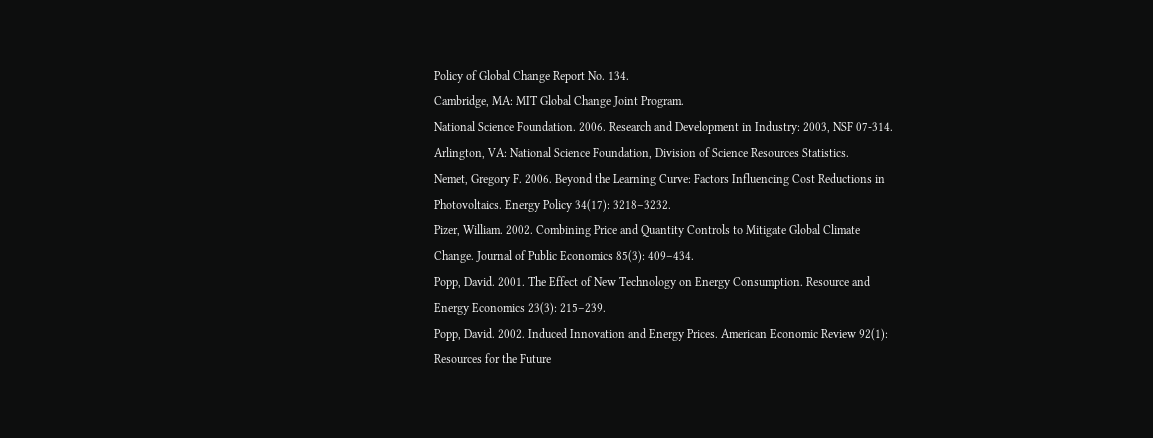Policy of Global Change Report No. 134.
Cambridge, MA: MIT Global Change Joint Program.
National Science Foundation. 2006. Research and Development in Industry: 2003, NSF 07-314.
Arlington, VA: National Science Foundation, Division of Science Resources Statistics.
Nemet, Gregory F. 2006. Beyond the Learning Curve: Factors Influencing Cost Reductions in
Photovoltaics. Energy Policy 34(17): 3218–3232.
Pizer, William. 2002. Combining Price and Quantity Controls to Mitigate Global Climate
Change. Journal of Public Economics 85(3): 409–434.
Popp, David. 2001. The Effect of New Technology on Energy Consumption. Resource and
Energy Economics 23(3): 215–239.
Popp, David. 2002. Induced Innovation and Energy Prices. American Economic Review 92(1):
Resources for the Future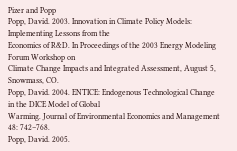Pizer and Popp
Popp, David. 2003. Innovation in Climate Policy Models: Implementing Lessons from the
Economics of R&D. In Proceedings of the 2003 Energy Modeling Forum Workshop on
Climate Change Impacts and Integrated Assessment, August 5, Snowmass, CO.
Popp, David. 2004. ENTICE: Endogenous Technological Change in the DICE Model of Global
Warming. Journal of Environmental Economics and Management 48: 742–768.
Popp, David. 2005.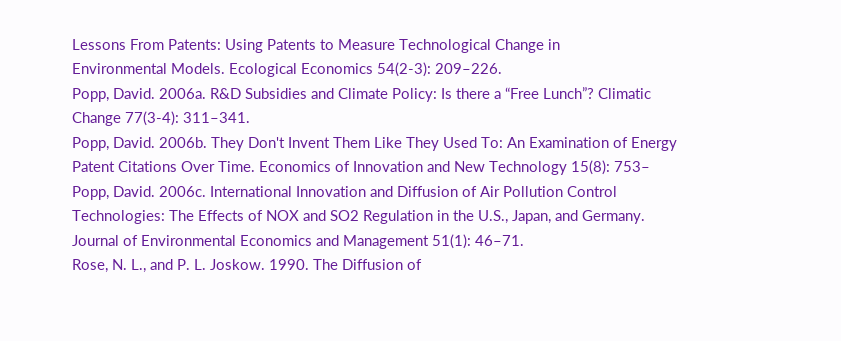Lessons From Patents: Using Patents to Measure Technological Change in
Environmental Models. Ecological Economics 54(2-3): 209–226.
Popp, David. 2006a. R&D Subsidies and Climate Policy: Is there a “Free Lunch”? Climatic
Change 77(3-4): 311–341.
Popp, David. 2006b. They Don't Invent Them Like They Used To: An Examination of Energy
Patent Citations Over Time. Economics of Innovation and New Technology 15(8): 753–
Popp, David. 2006c. International Innovation and Diffusion of Air Pollution Control
Technologies: The Effects of NOX and SO2 Regulation in the U.S., Japan, and Germany.
Journal of Environmental Economics and Management 51(1): 46–71.
Rose, N. L., and P. L. Joskow. 1990. The Diffusion of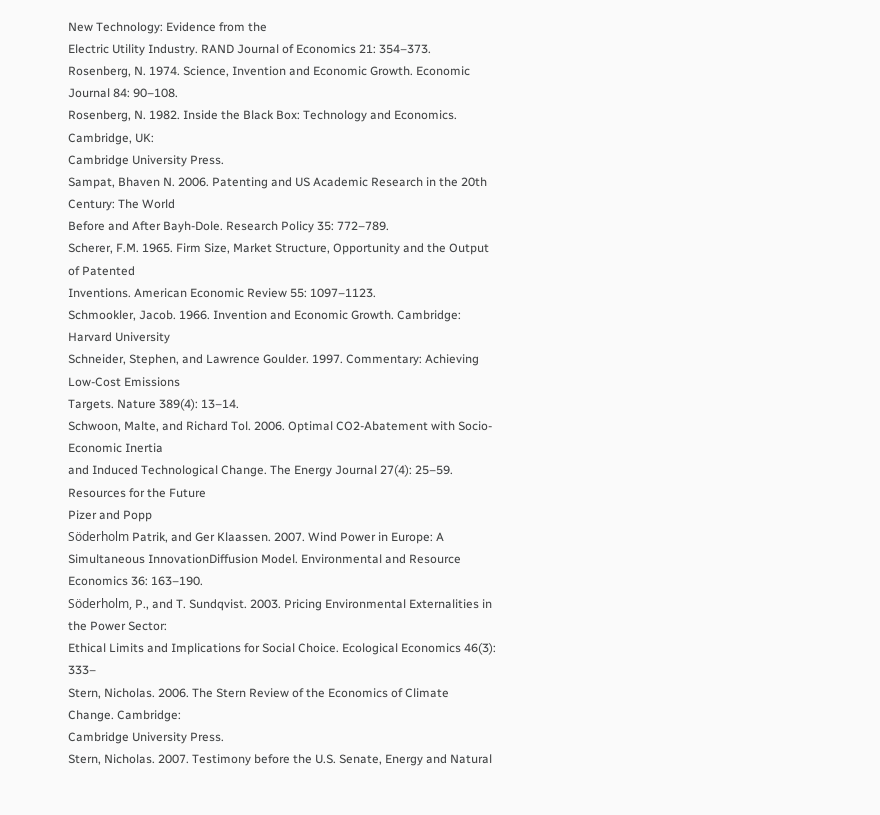New Technology: Evidence from the
Electric Utility Industry. RAND Journal of Economics 21: 354–373.
Rosenberg, N. 1974. Science, Invention and Economic Growth. Economic Journal 84: 90–108.
Rosenberg, N. 1982. Inside the Black Box: Technology and Economics. Cambridge, UK:
Cambridge University Press.
Sampat, Bhaven N. 2006. Patenting and US Academic Research in the 20th Century: The World
Before and After Bayh-Dole. Research Policy 35: 772–789.
Scherer, F.M. 1965. Firm Size, Market Structure, Opportunity and the Output of Patented
Inventions. American Economic Review 55: 1097–1123.
Schmookler, Jacob. 1966. Invention and Economic Growth. Cambridge: Harvard University
Schneider, Stephen, and Lawrence Goulder. 1997. Commentary: Achieving Low-Cost Emissions
Targets. Nature 389(4): 13–14.
Schwoon, Malte, and Richard Tol. 2006. Optimal CO2-Abatement with Socio-Economic Inertia
and Induced Technological Change. The Energy Journal 27(4): 25–59.
Resources for the Future
Pizer and Popp
Söderholm Patrik, and Ger Klaassen. 2007. Wind Power in Europe: A Simultaneous InnovationDiffusion Model. Environmental and Resource Economics 36: 163–190.
Söderholm, P., and T. Sundqvist. 2003. Pricing Environmental Externalities in the Power Sector:
Ethical Limits and Implications for Social Choice. Ecological Economics 46(3): 333–
Stern, Nicholas. 2006. The Stern Review of the Economics of Climate Change. Cambridge:
Cambridge University Press.
Stern, Nicholas. 2007. Testimony before the U.S. Senate, Energy and Natural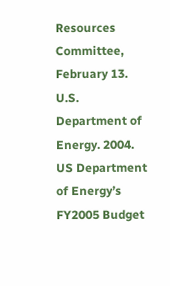Resources
Committee, February 13.
U.S. Department of Energy. 2004. US Department of Energy’s FY2005 Budget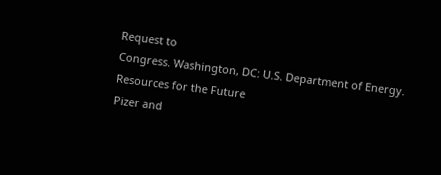Request to
Congress. Washington, DC: U.S. Department of Energy.
Resources for the Future
Pizer and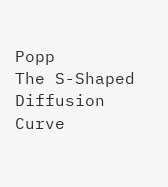Popp
The S-Shaped Diffusion Curve